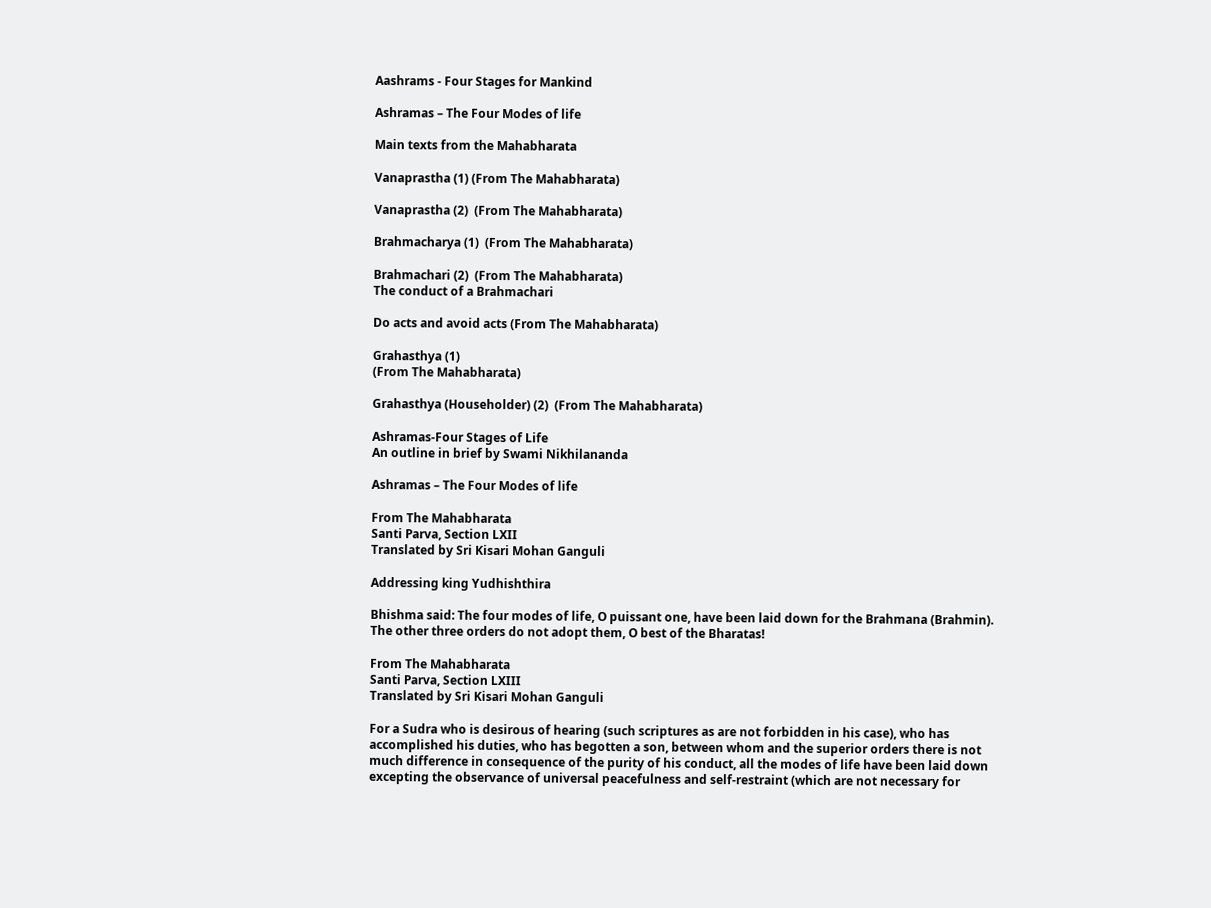Aashrams - Four Stages for Mankind

Ashramas – The Four Modes of life

Main texts from the Mahabharata

Vanaprastha (1) (From The Mahabharata)

Vanaprastha (2)  (From The Mahabharata)

Brahmacharya (1)  (From The Mahabharata)

Brahmachari (2)  (From The Mahabharata)
The conduct of a Brahmachari

Do acts and avoid acts (From The Mahabharata)

Grahasthya (1)
(From The Mahabharata)

Grahasthya (Householder) (2)  (From The Mahabharata)

Ashramas-Four Stages of Life
An outline in brief by Swami Nikhilananda

Ashramas – The Four Modes of life

From The Mahabharata
Santi Parva, Section LXII
Translated by Sri Kisari Mohan Ganguli

Addressing king Yudhishthira

Bhishma said: The four modes of life, O puissant one, have been laid down for the Brahmana (Brahmin). The other three orders do not adopt them, O best of the Bharatas!

From The Mahabharata
Santi Parva, Section LXIII
Translated by Sri Kisari Mohan Ganguli

For a Sudra who is desirous of hearing (such scriptures as are not forbidden in his case), who has accomplished his duties, who has begotten a son, between whom and the superior orders there is not much difference in consequence of the purity of his conduct, all the modes of life have been laid down excepting the observance of universal peacefulness and self-restraint (which are not necessary for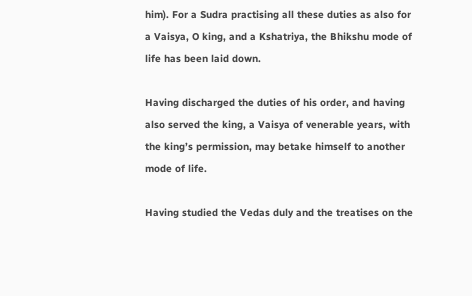him). For a Sudra practising all these duties as also for a Vaisya, O king, and a Kshatriya, the Bhikshu mode of life has been laid down.

Having discharged the duties of his order, and having also served the king, a Vaisya of venerable years, with the king’s permission, may betake himself to another mode of life.

Having studied the Vedas duly and the treatises on the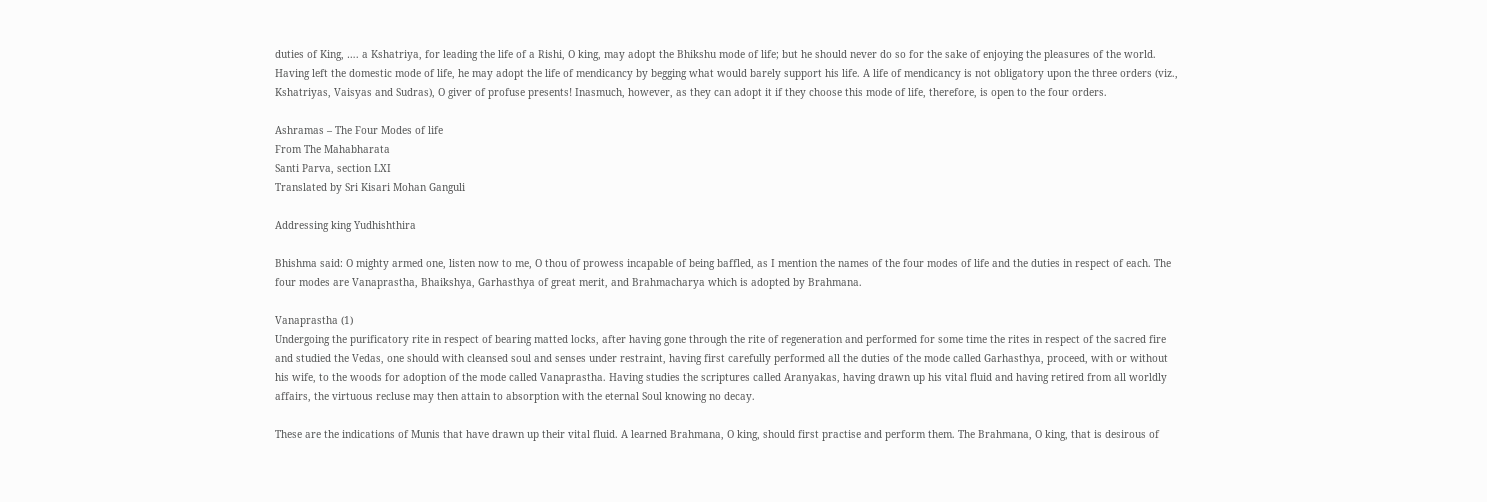duties of King, …. a Kshatriya, for leading the life of a Rishi, O king, may adopt the Bhikshu mode of life; but he should never do so for the sake of enjoying the pleasures of the world. Having left the domestic mode of life, he may adopt the life of mendicancy by begging what would barely support his life. A life of mendicancy is not obligatory upon the three orders (viz., Kshatriyas, Vaisyas and Sudras), O giver of profuse presents! Inasmuch, however, as they can adopt it if they choose this mode of life, therefore, is open to the four orders.

Ashramas – The Four Modes of life
From The Mahabharata
Santi Parva, section LXI
Translated by Sri Kisari Mohan Ganguli

Addressing king Yudhishthira

Bhishma said: O mighty armed one, listen now to me, O thou of prowess incapable of being baffled, as I mention the names of the four modes of life and the duties in respect of each. The four modes are Vanaprastha, Bhaikshya, Garhasthya of great merit, and Brahmacharya which is adopted by Brahmana.

Vanaprastha (1)
Undergoing the purificatory rite in respect of bearing matted locks, after having gone through the rite of regeneration and performed for some time the rites in respect of the sacred fire and studied the Vedas, one should with cleansed soul and senses under restraint, having first carefully performed all the duties of the mode called Garhasthya, proceed, with or without his wife, to the woods for adoption of the mode called Vanaprastha. Having studies the scriptures called Aranyakas, having drawn up his vital fluid and having retired from all worldly affairs, the virtuous recluse may then attain to absorption with the eternal Soul knowing no decay.

These are the indications of Munis that have drawn up their vital fluid. A learned Brahmana, O king, should first practise and perform them. The Brahmana, O king, that is desirous of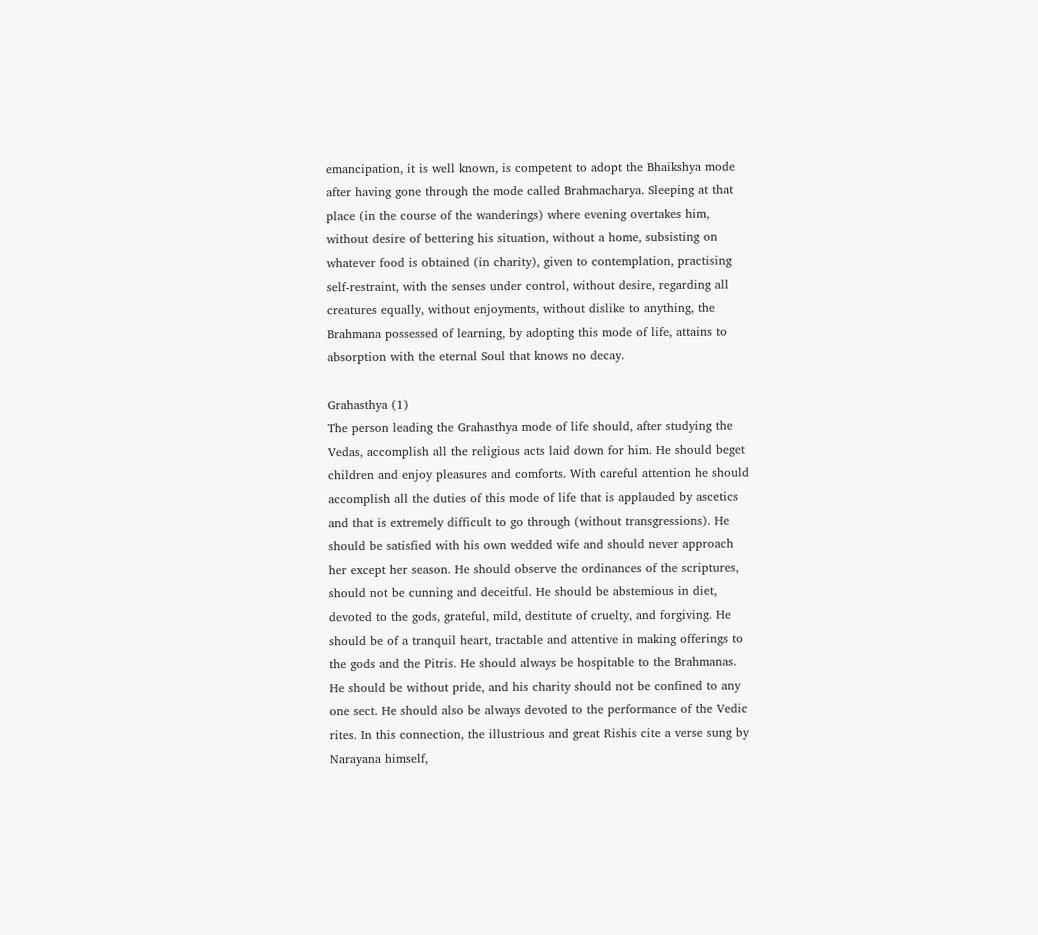emancipation, it is well known, is competent to adopt the Bhaikshya mode after having gone through the mode called Brahmacharya. Sleeping at that place (in the course of the wanderings) where evening overtakes him, without desire of bettering his situation, without a home, subsisting on whatever food is obtained (in charity), given to contemplation, practising self-restraint, with the senses under control, without desire, regarding all creatures equally, without enjoyments, without dislike to anything, the Brahmana possessed of learning, by adopting this mode of life, attains to absorption with the eternal Soul that knows no decay.

Grahasthya (1)
The person leading the Grahasthya mode of life should, after studying the Vedas, accomplish all the religious acts laid down for him. He should beget children and enjoy pleasures and comforts. With careful attention he should accomplish all the duties of this mode of life that is applauded by ascetics and that is extremely difficult to go through (without transgressions). He should be satisfied with his own wedded wife and should never approach her except her season. He should observe the ordinances of the scriptures, should not be cunning and deceitful. He should be abstemious in diet, devoted to the gods, grateful, mild, destitute of cruelty, and forgiving. He should be of a tranquil heart, tractable and attentive in making offerings to the gods and the Pitris. He should always be hospitable to the Brahmanas. He should be without pride, and his charity should not be confined to any one sect. He should also be always devoted to the performance of the Vedic rites. In this connection, the illustrious and great Rishis cite a verse sung by Narayana himself,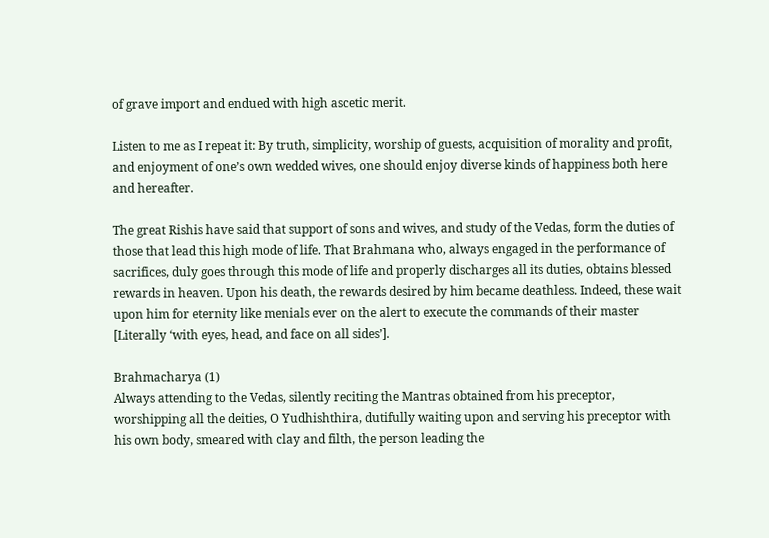of grave import and endued with high ascetic merit.

Listen to me as I repeat it: By truth, simplicity, worship of guests, acquisition of morality and profit, and enjoyment of one’s own wedded wives, one should enjoy diverse kinds of happiness both here and hereafter.

The great Rishis have said that support of sons and wives, and study of the Vedas, form the duties of those that lead this high mode of life. That Brahmana who, always engaged in the performance of sacrifices, duly goes through this mode of life and properly discharges all its duties, obtains blessed rewards in heaven. Upon his death, the rewards desired by him became deathless. Indeed, these wait upon him for eternity like menials ever on the alert to execute the commands of their master [Literally ‘with eyes, head, and face on all sides’].

Brahmacharya (1)
Always attending to the Vedas, silently reciting the Mantras obtained from his preceptor, worshipping all the deities, O Yudhishthira, dutifully waiting upon and serving his preceptor with his own body, smeared with clay and filth, the person leading the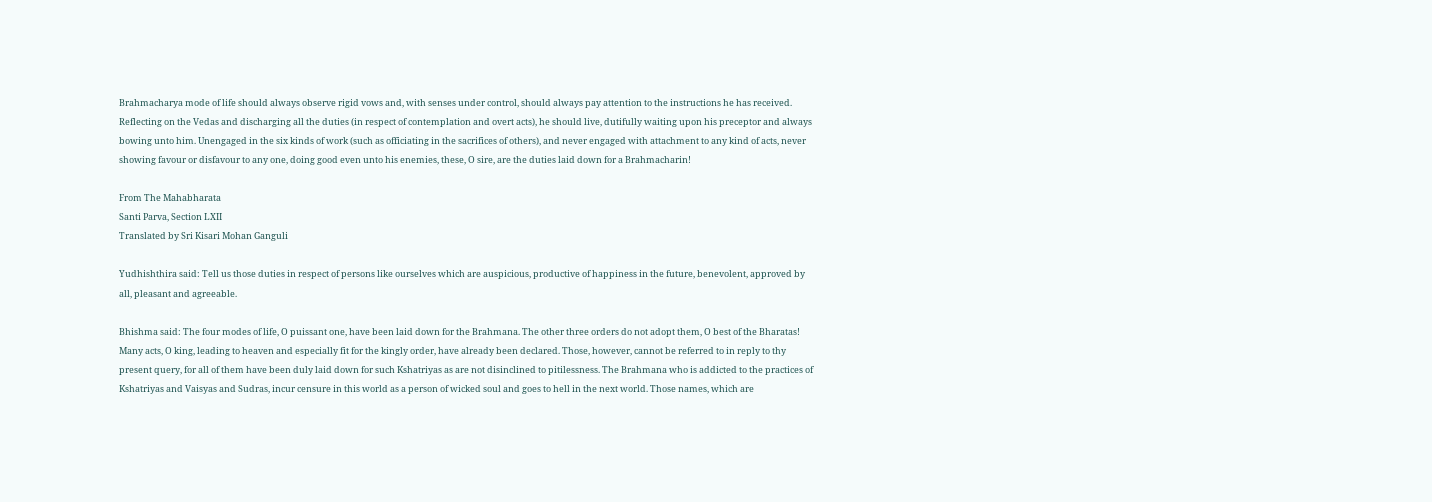Brahmacharya mode of life should always observe rigid vows and, with senses under control, should always pay attention to the instructions he has received. Reflecting on the Vedas and discharging all the duties (in respect of contemplation and overt acts), he should live, dutifully waiting upon his preceptor and always bowing unto him. Unengaged in the six kinds of work (such as officiating in the sacrifices of others), and never engaged with attachment to any kind of acts, never showing favour or disfavour to any one, doing good even unto his enemies, these, O sire, are the duties laid down for a Brahmacharin!

From The Mahabharata
Santi Parva, Section LXII
Translated by Sri Kisari Mohan Ganguli

Yudhishthira said: Tell us those duties in respect of persons like ourselves which are auspicious, productive of happiness in the future, benevolent, approved by all, pleasant and agreeable.

Bhishma said: The four modes of life, O puissant one, have been laid down for the Brahmana. The other three orders do not adopt them, O best of the Bharatas! Many acts, O king, leading to heaven and especially fit for the kingly order, have already been declared. Those, however, cannot be referred to in reply to thy present query, for all of them have been duly laid down for such Kshatriyas as are not disinclined to pitilessness. The Brahmana who is addicted to the practices of Kshatriyas and Vaisyas and Sudras, incur censure in this world as a person of wicked soul and goes to hell in the next world. Those names, which are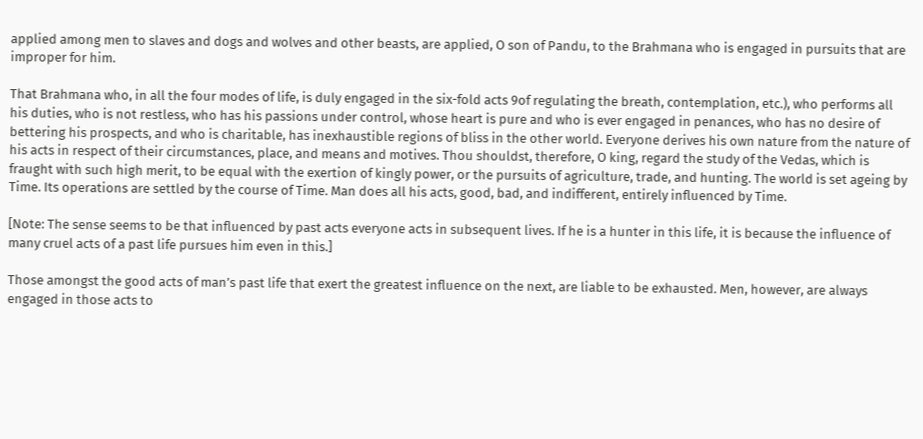applied among men to slaves and dogs and wolves and other beasts, are applied, O son of Pandu, to the Brahmana who is engaged in pursuits that are improper for him.

That Brahmana who, in all the four modes of life, is duly engaged in the six-fold acts 9of regulating the breath, contemplation, etc.), who performs all his duties, who is not restless, who has his passions under control, whose heart is pure and who is ever engaged in penances, who has no desire of bettering his prospects, and who is charitable, has inexhaustible regions of bliss in the other world. Everyone derives his own nature from the nature of his acts in respect of their circumstances, place, and means and motives. Thou shouldst, therefore, O king, regard the study of the Vedas, which is fraught with such high merit, to be equal with the exertion of kingly power, or the pursuits of agriculture, trade, and hunting. The world is set ageing by Time. Its operations are settled by the course of Time. Man does all his acts, good, bad, and indifferent, entirely influenced by Time.

[Note: The sense seems to be that influenced by past acts everyone acts in subsequent lives. If he is a hunter in this life, it is because the influence of many cruel acts of a past life pursues him even in this.]

Those amongst the good acts of man’s past life that exert the greatest influence on the next, are liable to be exhausted. Men, however, are always engaged in those acts to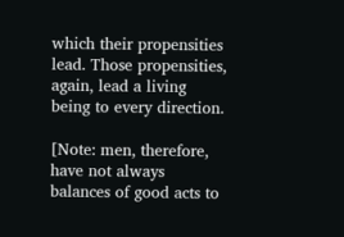which their propensities lead. Those propensities, again, lead a living being to every direction.

[Note: men, therefore, have not always balances of good acts to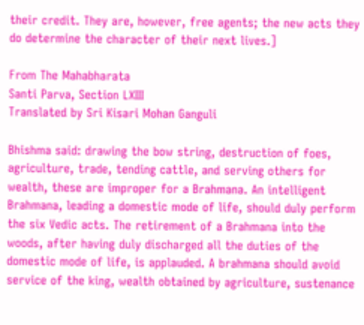their credit. They are, however, free agents; the new acts they do determine the character of their next lives.]

From The Mahabharata
Santi Parva, Section LXIII
Translated by Sri Kisari Mohan Ganguli

Bhishma said: drawing the bow string, destruction of foes, agriculture, trade, tending cattle, and serving others for wealth, these are improper for a Brahmana. An intelligent Brahmana, leading a domestic mode of life, should duly perform the six Vedic acts. The retirement of a Brahmana into the woods, after having duly discharged all the duties of the domestic mode of life, is applauded. A brahmana should avoid service of the king, wealth obtained by agriculture, sustenance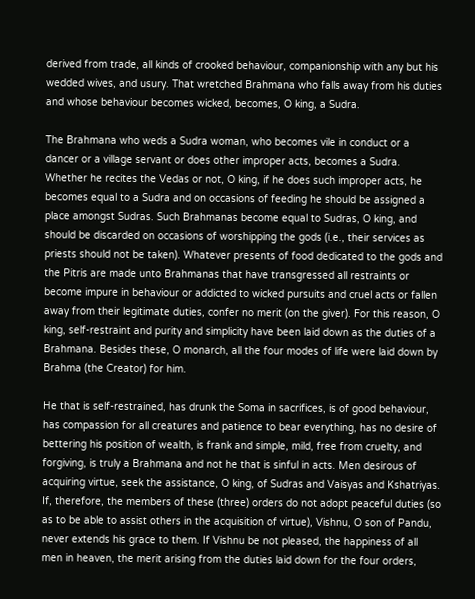derived from trade, all kinds of crooked behaviour, companionship with any but his wedded wives, and usury. That wretched Brahmana who falls away from his duties and whose behaviour becomes wicked, becomes, O king, a Sudra.

The Brahmana who weds a Sudra woman, who becomes vile in conduct or a dancer or a village servant or does other improper acts, becomes a Sudra. Whether he recites the Vedas or not, O king, if he does such improper acts, he becomes equal to a Sudra and on occasions of feeding he should be assigned a place amongst Sudras. Such Brahmanas become equal to Sudras, O king, and should be discarded on occasions of worshipping the gods (i.e., their services as priests should not be taken). Whatever presents of food dedicated to the gods and the Pitris are made unto Brahmanas that have transgressed all restraints or become impure in behaviour or addicted to wicked pursuits and cruel acts or fallen away from their legitimate duties, confer no merit (on the giver). For this reason, O king, self-restraint and purity and simplicity have been laid down as the duties of a Brahmana. Besides these, O monarch, all the four modes of life were laid down by Brahma (the Creator) for him.

He that is self-restrained, has drunk the Soma in sacrifices, is of good behaviour, has compassion for all creatures and patience to bear everything, has no desire of bettering his position of wealth, is frank and simple, mild, free from cruelty, and forgiving, is truly a Brahmana and not he that is sinful in acts. Men desirous of acquiring virtue, seek the assistance, O king, of Sudras and Vaisyas and Kshatriyas. If, therefore, the members of these (three) orders do not adopt peaceful duties (so as to be able to assist others in the acquisition of virtue), Vishnu, O son of Pandu, never extends his grace to them. If Vishnu be not pleased, the happiness of all men in heaven, the merit arising from the duties laid down for the four orders,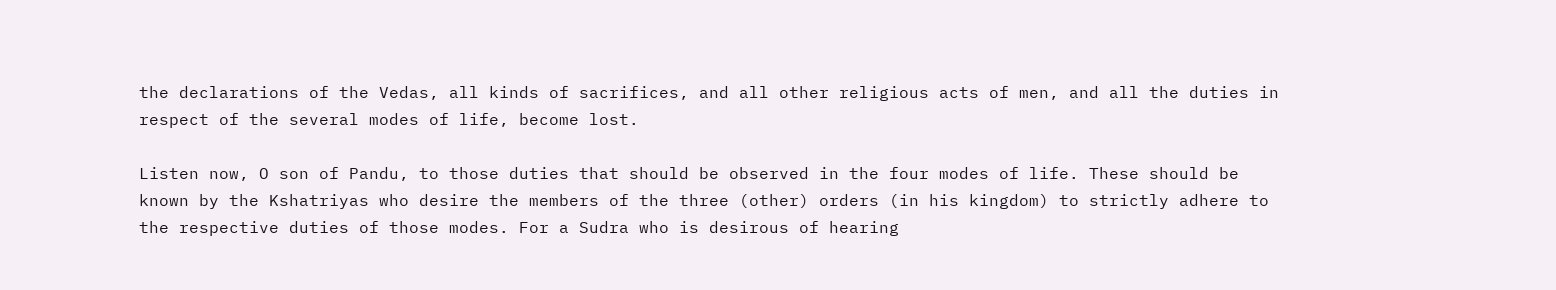the declarations of the Vedas, all kinds of sacrifices, and all other religious acts of men, and all the duties in respect of the several modes of life, become lost.

Listen now, O son of Pandu, to those duties that should be observed in the four modes of life. These should be known by the Kshatriyas who desire the members of the three (other) orders (in his kingdom) to strictly adhere to the respective duties of those modes. For a Sudra who is desirous of hearing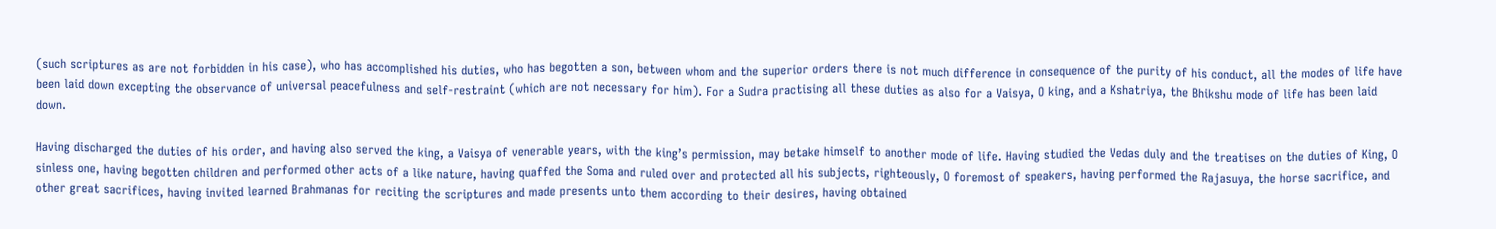(such scriptures as are not forbidden in his case), who has accomplished his duties, who has begotten a son, between whom and the superior orders there is not much difference in consequence of the purity of his conduct, all the modes of life have been laid down excepting the observance of universal peacefulness and self-restraint (which are not necessary for him). For a Sudra practising all these duties as also for a Vaisya, O king, and a Kshatriya, the Bhikshu mode of life has been laid down.

Having discharged the duties of his order, and having also served the king, a Vaisya of venerable years, with the king’s permission, may betake himself to another mode of life. Having studied the Vedas duly and the treatises on the duties of King, O sinless one, having begotten children and performed other acts of a like nature, having quaffed the Soma and ruled over and protected all his subjects, righteously, O foremost of speakers, having performed the Rajasuya, the horse sacrifice, and other great sacrifices, having invited learned Brahmanas for reciting the scriptures and made presents unto them according to their desires, having obtained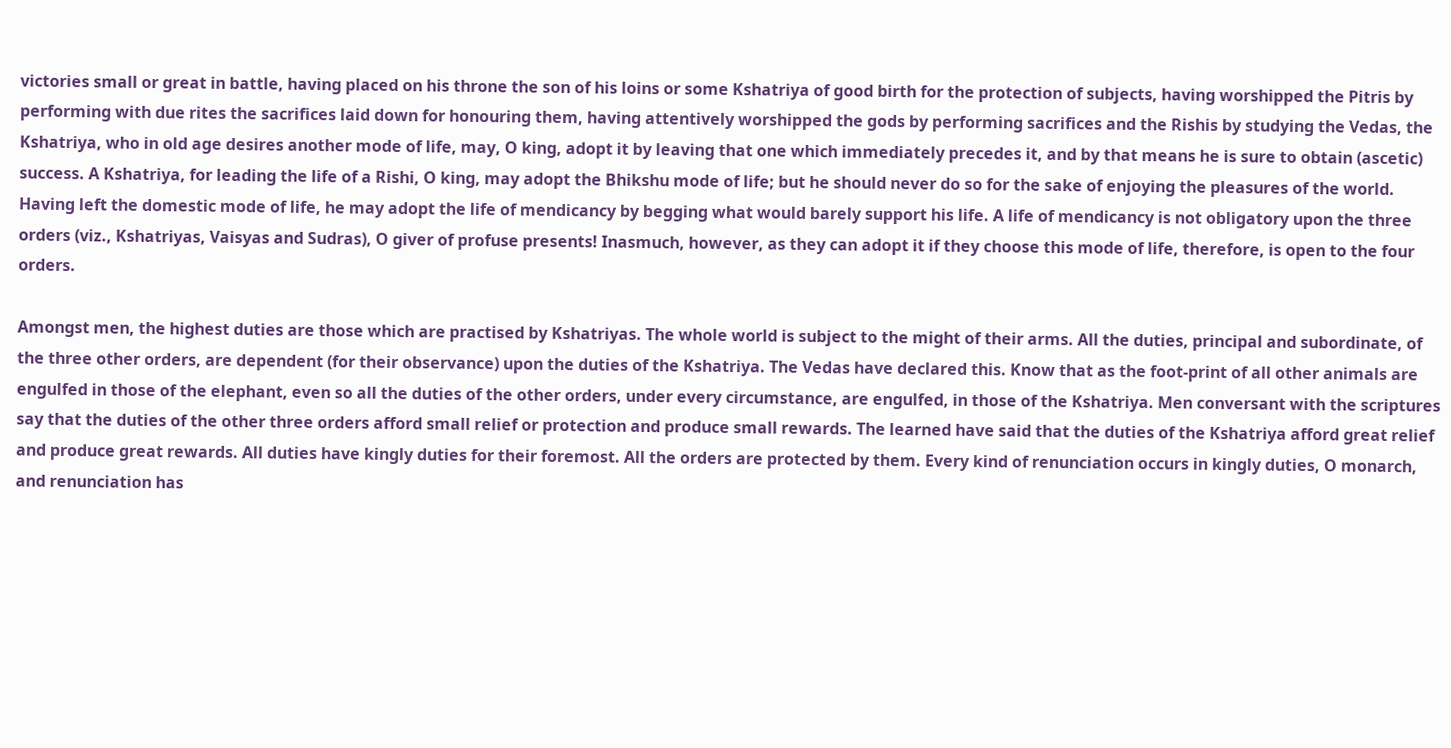victories small or great in battle, having placed on his throne the son of his loins or some Kshatriya of good birth for the protection of subjects, having worshipped the Pitris by performing with due rites the sacrifices laid down for honouring them, having attentively worshipped the gods by performing sacrifices and the Rishis by studying the Vedas, the Kshatriya, who in old age desires another mode of life, may, O king, adopt it by leaving that one which immediately precedes it, and by that means he is sure to obtain (ascetic) success. A Kshatriya, for leading the life of a Rishi, O king, may adopt the Bhikshu mode of life; but he should never do so for the sake of enjoying the pleasures of the world. Having left the domestic mode of life, he may adopt the life of mendicancy by begging what would barely support his life. A life of mendicancy is not obligatory upon the three orders (viz., Kshatriyas, Vaisyas and Sudras), O giver of profuse presents! Inasmuch, however, as they can adopt it if they choose this mode of life, therefore, is open to the four orders.

Amongst men, the highest duties are those which are practised by Kshatriyas. The whole world is subject to the might of their arms. All the duties, principal and subordinate, of the three other orders, are dependent (for their observance) upon the duties of the Kshatriya. The Vedas have declared this. Know that as the foot-print of all other animals are engulfed in those of the elephant, even so all the duties of the other orders, under every circumstance, are engulfed, in those of the Kshatriya. Men conversant with the scriptures say that the duties of the other three orders afford small relief or protection and produce small rewards. The learned have said that the duties of the Kshatriya afford great relief and produce great rewards. All duties have kingly duties for their foremost. All the orders are protected by them. Every kind of renunciation occurs in kingly duties, O monarch, and renunciation has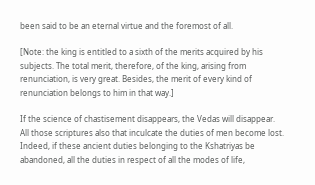been said to be an eternal virtue and the foremost of all.

[Note: the king is entitled to a sixth of the merits acquired by his subjects. The total merit, therefore, of the king, arising from renunciation, is very great. Besides, the merit of every kind of renunciation belongs to him in that way.]

If the science of chastisement disappears, the Vedas will disappear. All those scriptures also that inculcate the duties of men become lost. Indeed, if these ancient duties belonging to the Kshatriyas be abandoned, all the duties in respect of all the modes of life,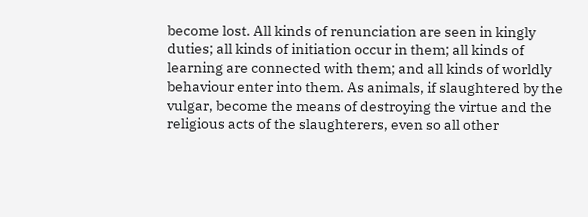become lost. All kinds of renunciation are seen in kingly duties; all kinds of initiation occur in them; all kinds of learning are connected with them; and all kinds of worldly behaviour enter into them. As animals, if slaughtered by the vulgar, become the means of destroying the virtue and the religious acts of the slaughterers, even so all other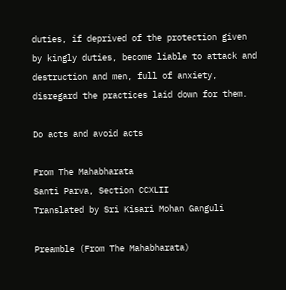duties, if deprived of the protection given by kingly duties, become liable to attack and destruction and men, full of anxiety, disregard the practices laid down for them.

Do acts and avoid acts

From The Mahabharata
Santi Parva, Section CCXLII
Translated by Sri Kisari Mohan Ganguli

Preamble (From The Mahabharata)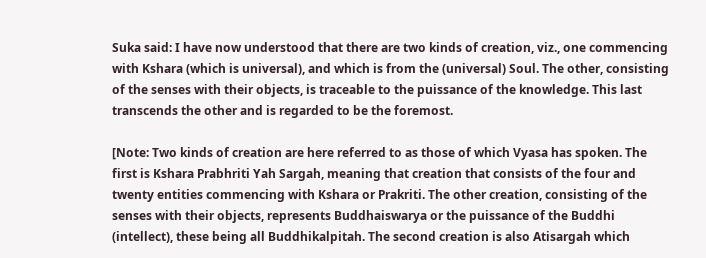Suka said: I have now understood that there are two kinds of creation, viz., one commencing with Kshara (which is universal), and which is from the (universal) Soul. The other, consisting of the senses with their objects, is traceable to the puissance of the knowledge. This last transcends the other and is regarded to be the foremost.

[Note: Two kinds of creation are here referred to as those of which Vyasa has spoken. The first is Kshara Prabhriti Yah Sargah, meaning that creation that consists of the four and twenty entities commencing with Kshara or Prakriti. The other creation, consisting of the senses with their objects, represents Buddhaiswarya or the puissance of the Buddhi (intellect), these being all Buddhikalpitah. The second creation is also Atisargah which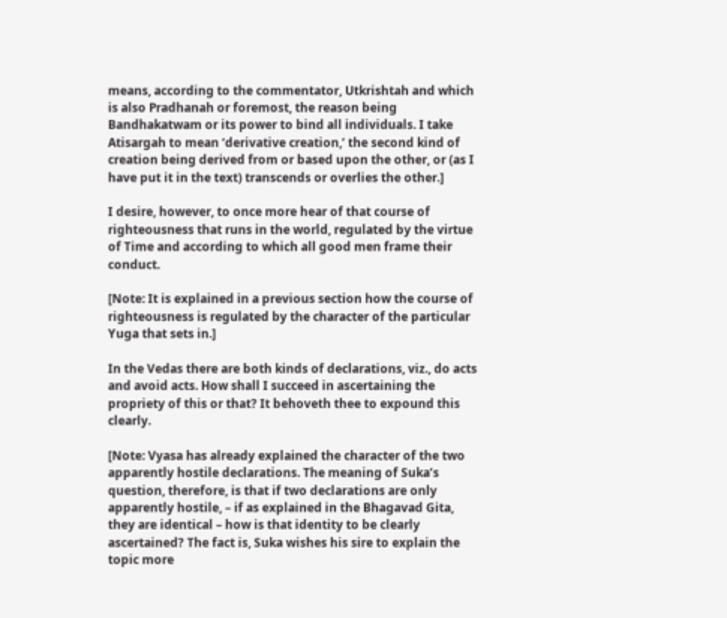means, according to the commentator, Utkrishtah and which is also Pradhanah or foremost, the reason being Bandhakatwam or its power to bind all individuals. I take Atisargah to mean ‘derivative creation,’ the second kind of creation being derived from or based upon the other, or (as I have put it in the text) transcends or overlies the other.]

I desire, however, to once more hear of that course of righteousness that runs in the world, regulated by the virtue of Time and according to which all good men frame their conduct.

[Note: It is explained in a previous section how the course of righteousness is regulated by the character of the particular Yuga that sets in.]

In the Vedas there are both kinds of declarations, viz., do acts and avoid acts. How shall I succeed in ascertaining the propriety of this or that? It behoveth thee to expound this clearly.

[Note: Vyasa has already explained the character of the two apparently hostile declarations. The meaning of Suka’s question, therefore, is that if two declarations are only apparently hostile, – if as explained in the Bhagavad Gita, they are identical – how is that identity to be clearly ascertained? The fact is, Suka wishes his sire to explain the topic more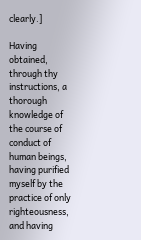clearly.]

Having obtained, through thy instructions, a thorough knowledge of the course of conduct of human beings, having purified myself by the practice of only righteousness, and having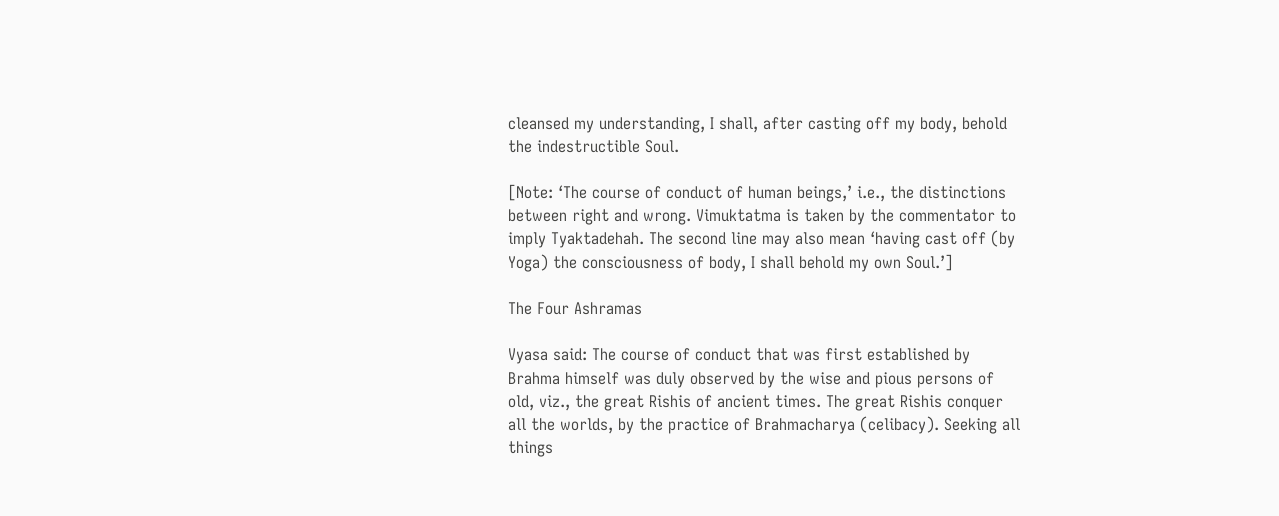cleansed my understanding, I shall, after casting off my body, behold the indestructible Soul.

[Note: ‘The course of conduct of human beings,’ i.e., the distinctions between right and wrong. Vimuktatma is taken by the commentator to imply Tyaktadehah. The second line may also mean ‘having cast off (by Yoga) the consciousness of body, I shall behold my own Soul.’]

The Four Ashramas

Vyasa said: The course of conduct that was first established by Brahma himself was duly observed by the wise and pious persons of old, viz., the great Rishis of ancient times. The great Rishis conquer all the worlds, by the practice of Brahmacharya (celibacy). Seeking all things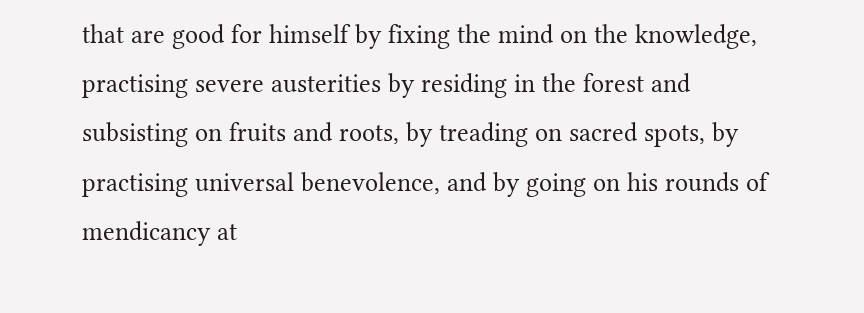that are good for himself by fixing the mind on the knowledge, practising severe austerities by residing in the forest and subsisting on fruits and roots, by treading on sacred spots, by practising universal benevolence, and by going on his rounds of mendicancy at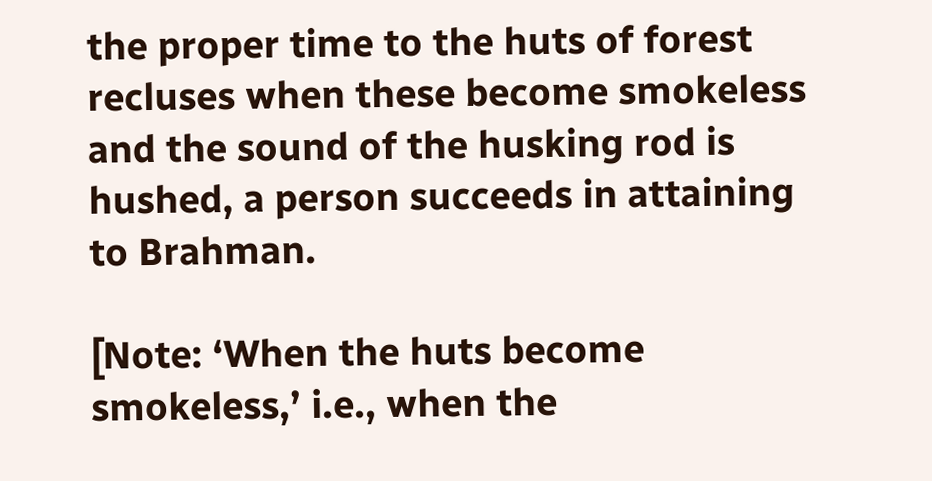the proper time to the huts of forest recluses when these become smokeless and the sound of the husking rod is hushed, a person succeeds in attaining to Brahman.

[Note: ‘When the huts become smokeless,’ i.e., when the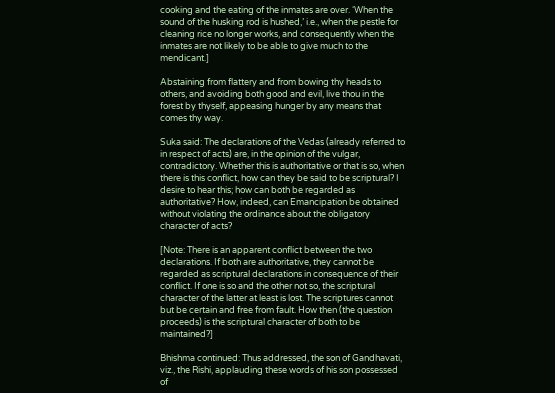cooking and the eating of the inmates are over. ‘When the sound of the husking rod is hushed,’ i.e., when the pestle for cleaning rice no longer works, and consequently when the inmates are not likely to be able to give much to the mendicant.]

Abstaining from flattery and from bowing thy heads to others, and avoiding both good and evil, live thou in the forest by thyself, appeasing hunger by any means that comes thy way.

Suka said: The declarations of the Vedas (already referred to in respect of acts) are, in the opinion of the vulgar, contradictory. Whether this is authoritative or that is so, when there is this conflict, how can they be said to be scriptural? I desire to hear this; how can both be regarded as authoritative? How, indeed, can Emancipation be obtained without violating the ordinance about the obligatory character of acts?

[Note: There is an apparent conflict between the two declarations. If both are authoritative, they cannot be regarded as scriptural declarations in consequence of their conflict. If one is so and the other not so, the scriptural character of the latter at least is lost. The scriptures cannot but be certain and free from fault. How then (the question proceeds) is the scriptural character of both to be maintained?]

Bhishma continued: Thus addressed, the son of Gandhavati, viz., the Rishi, applauding these words of his son possessed of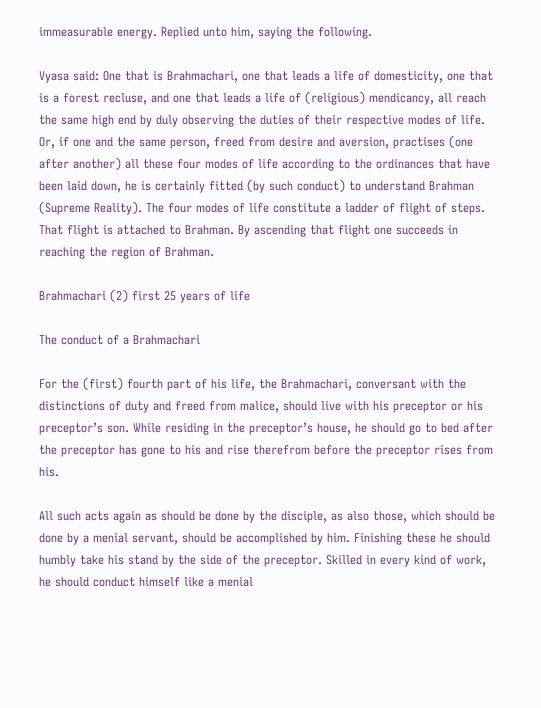immeasurable energy. Replied unto him, saying the following.

Vyasa said: One that is Brahmachari, one that leads a life of domesticity, one that is a forest recluse, and one that leads a life of (religious) mendicancy, all reach the same high end by duly observing the duties of their respective modes of life. Or, if one and the same person, freed from desire and aversion, practises (one after another) all these four modes of life according to the ordinances that have been laid down, he is certainly fitted (by such conduct) to understand Brahman (Supreme Reality). The four modes of life constitute a ladder of flight of steps. That flight is attached to Brahman. By ascending that flight one succeeds in reaching the region of Brahman.

Brahmachari (2) first 25 years of life

The conduct of a Brahmachari

For the (first) fourth part of his life, the Brahmachari, conversant with the distinctions of duty and freed from malice, should live with his preceptor or his preceptor’s son. While residing in the preceptor’s house, he should go to bed after the preceptor has gone to his and rise therefrom before the preceptor rises from his.

All such acts again as should be done by the disciple, as also those, which should be done by a menial servant, should be accomplished by him. Finishing these he should humbly take his stand by the side of the preceptor. Skilled in every kind of work, he should conduct himself like a menial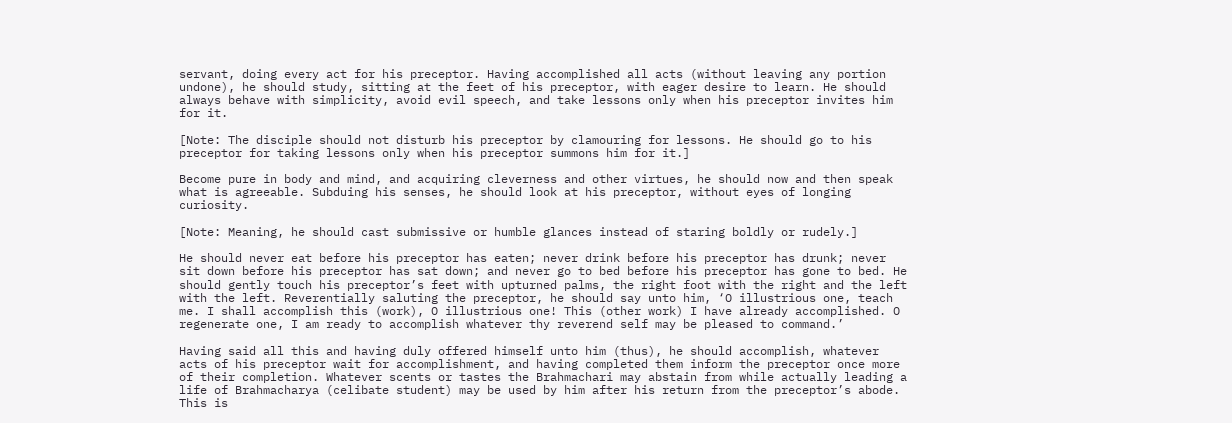servant, doing every act for his preceptor. Having accomplished all acts (without leaving any portion undone), he should study, sitting at the feet of his preceptor, with eager desire to learn. He should always behave with simplicity, avoid evil speech, and take lessons only when his preceptor invites him for it.

[Note: The disciple should not disturb his preceptor by clamouring for lessons. He should go to his preceptor for taking lessons only when his preceptor summons him for it.]

Become pure in body and mind, and acquiring cleverness and other virtues, he should now and then speak what is agreeable. Subduing his senses, he should look at his preceptor, without eyes of longing curiosity.

[Note: Meaning, he should cast submissive or humble glances instead of staring boldly or rudely.]

He should never eat before his preceptor has eaten; never drink before his preceptor has drunk; never sit down before his preceptor has sat down; and never go to bed before his preceptor has gone to bed. He should gently touch his preceptor’s feet with upturned palms, the right foot with the right and the left with the left. Reverentially saluting the preceptor, he should say unto him, ‘O illustrious one, teach me. I shall accomplish this (work), O illustrious one! This (other work) I have already accomplished. O regenerate one, I am ready to accomplish whatever thy reverend self may be pleased to command.’

Having said all this and having duly offered himself unto him (thus), he should accomplish, whatever acts of his preceptor wait for accomplishment, and having completed them inform the preceptor once more of their completion. Whatever scents or tastes the Brahmachari may abstain from while actually leading a life of Brahmacharya (celibate student) may be used by him after his return from the preceptor’s abode. This is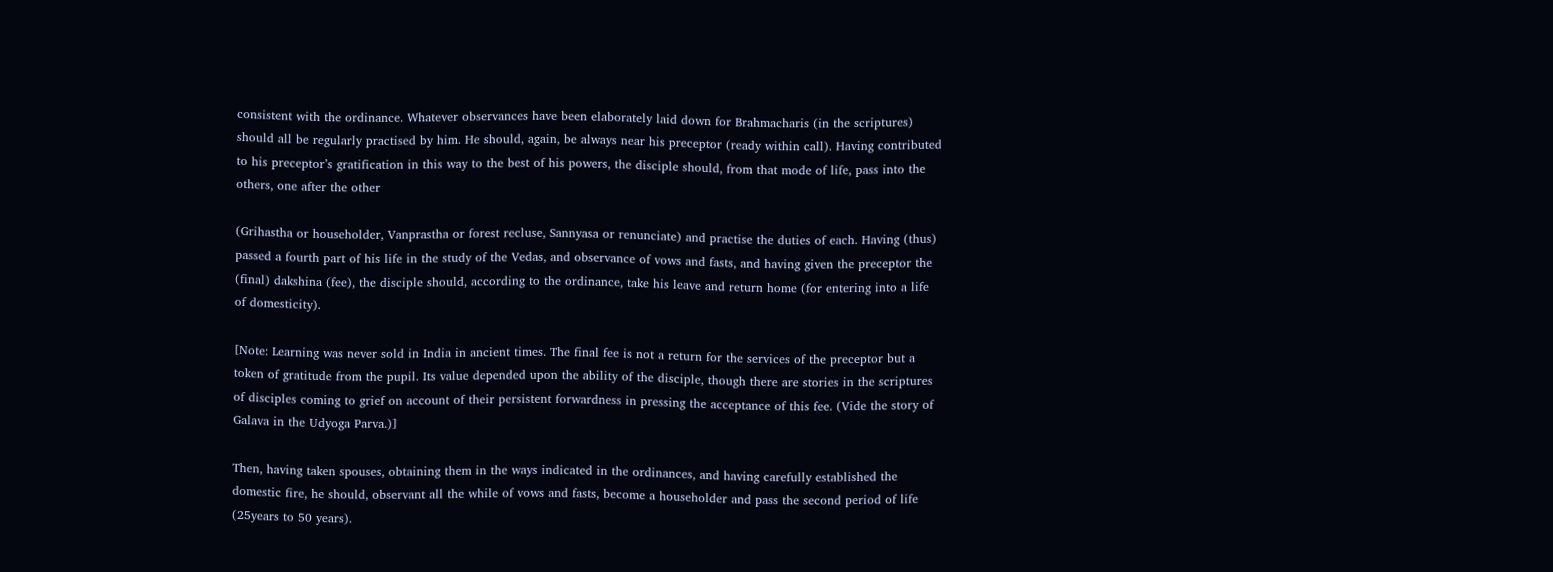consistent with the ordinance. Whatever observances have been elaborately laid down for Brahmacharis (in the scriptures) should all be regularly practised by him. He should, again, be always near his preceptor (ready within call). Having contributed to his preceptor’s gratification in this way to the best of his powers, the disciple should, from that mode of life, pass into the others, one after the other

(Grihastha or householder, Vanprastha or forest recluse, Sannyasa or renunciate) and practise the duties of each. Having (thus) passed a fourth part of his life in the study of the Vedas, and observance of vows and fasts, and having given the preceptor the (final) dakshina (fee), the disciple should, according to the ordinance, take his leave and return home (for entering into a life of domesticity).

[Note: Learning was never sold in India in ancient times. The final fee is not a return for the services of the preceptor but a token of gratitude from the pupil. Its value depended upon the ability of the disciple, though there are stories in the scriptures of disciples coming to grief on account of their persistent forwardness in pressing the acceptance of this fee. (Vide the story of Galava in the Udyoga Parva.)]

Then, having taken spouses, obtaining them in the ways indicated in the ordinances, and having carefully established the domestic fire, he should, observant all the while of vows and fasts, become a householder and pass the second period of life (25years to 50 years).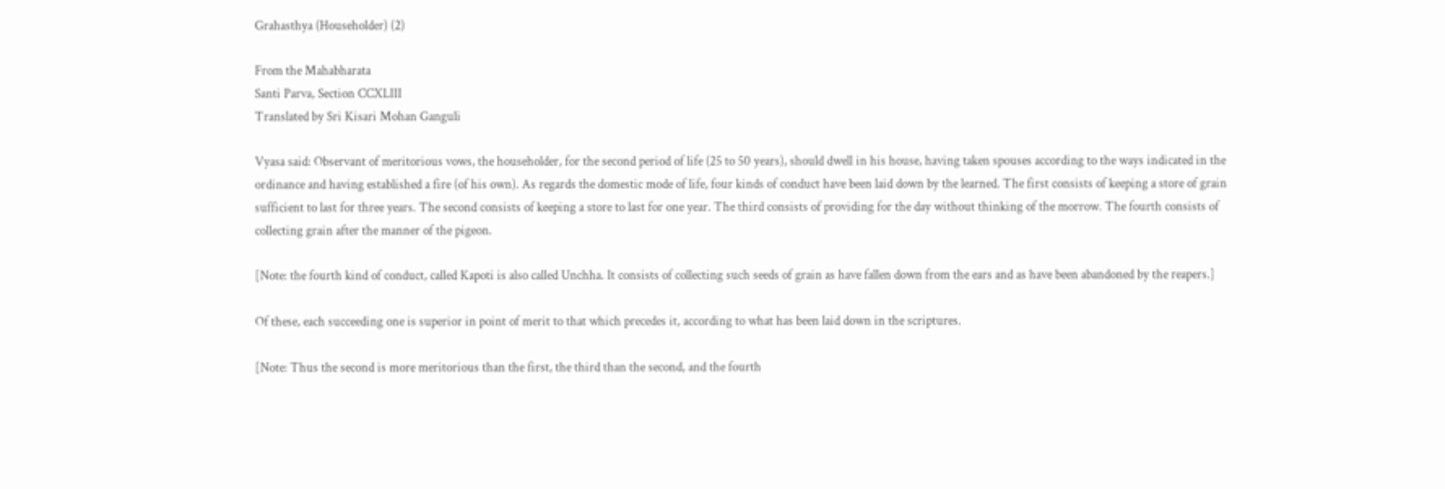Grahasthya (Householder) (2)

From the Mahabharata
Santi Parva, Section CCXLIII
Translated by Sri Kisari Mohan Ganguli

Vyasa said: Observant of meritorious vows, the householder, for the second period of life (25 to 50 years), should dwell in his house, having taken spouses according to the ways indicated in the ordinance and having established a fire (of his own). As regards the domestic mode of life, four kinds of conduct have been laid down by the learned. The first consists of keeping a store of grain sufficient to last for three years. The second consists of keeping a store to last for one year. The third consists of providing for the day without thinking of the morrow. The fourth consists of collecting grain after the manner of the pigeon.

[Note: the fourth kind of conduct, called Kapoti is also called Unchha. It consists of collecting such seeds of grain as have fallen down from the ears and as have been abandoned by the reapers.]

Of these, each succeeding one is superior in point of merit to that which precedes it, according to what has been laid down in the scriptures.

[Note: Thus the second is more meritorious than the first, the third than the second, and the fourth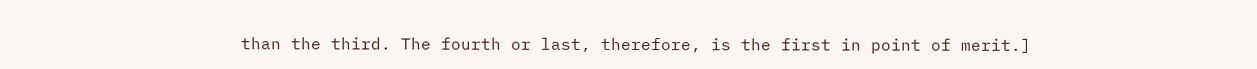than the third. The fourth or last, therefore, is the first in point of merit.]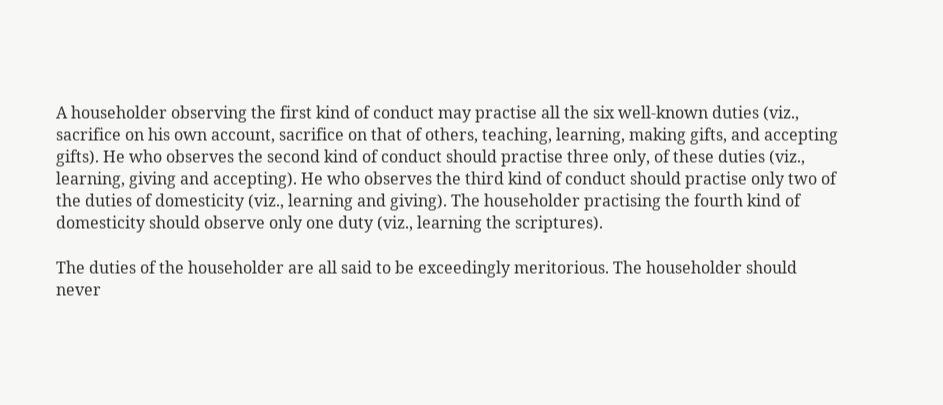A householder observing the first kind of conduct may practise all the six well-known duties (viz., sacrifice on his own account, sacrifice on that of others, teaching, learning, making gifts, and accepting gifts). He who observes the second kind of conduct should practise three only, of these duties (viz., learning, giving and accepting). He who observes the third kind of conduct should practise only two of the duties of domesticity (viz., learning and giving). The householder practising the fourth kind of domesticity should observe only one duty (viz., learning the scriptures).

The duties of the householder are all said to be exceedingly meritorious. The householder should never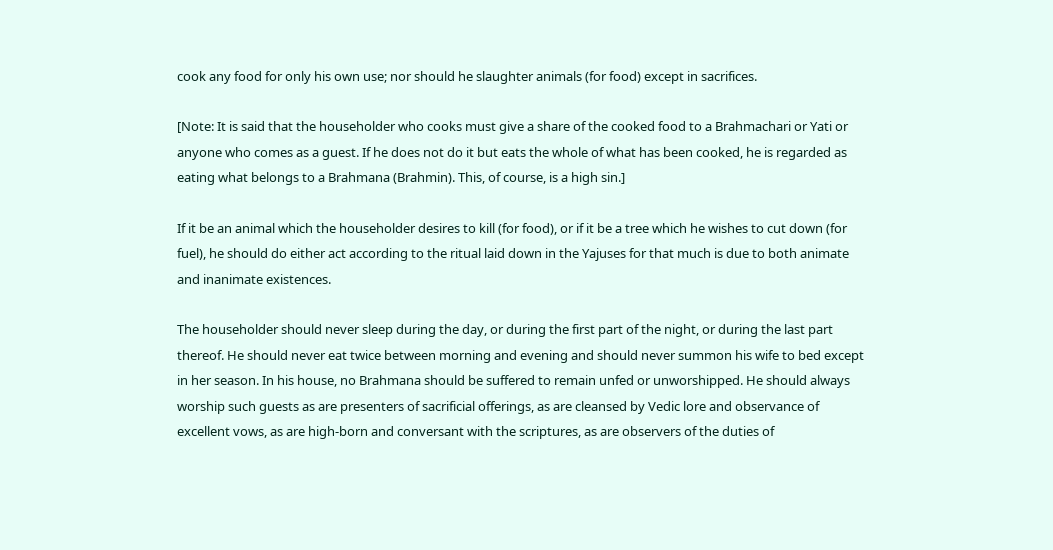cook any food for only his own use; nor should he slaughter animals (for food) except in sacrifices.

[Note: It is said that the householder who cooks must give a share of the cooked food to a Brahmachari or Yati or anyone who comes as a guest. If he does not do it but eats the whole of what has been cooked, he is regarded as eating what belongs to a Brahmana (Brahmin). This, of course, is a high sin.]

If it be an animal which the householder desires to kill (for food), or if it be a tree which he wishes to cut down (for fuel), he should do either act according to the ritual laid down in the Yajuses for that much is due to both animate and inanimate existences.

The householder should never sleep during the day, or during the first part of the night, or during the last part thereof. He should never eat twice between morning and evening and should never summon his wife to bed except in her season. In his house, no Brahmana should be suffered to remain unfed or unworshipped. He should always worship such guests as are presenters of sacrificial offerings, as are cleansed by Vedic lore and observance of excellent vows, as are high-born and conversant with the scriptures, as are observers of the duties of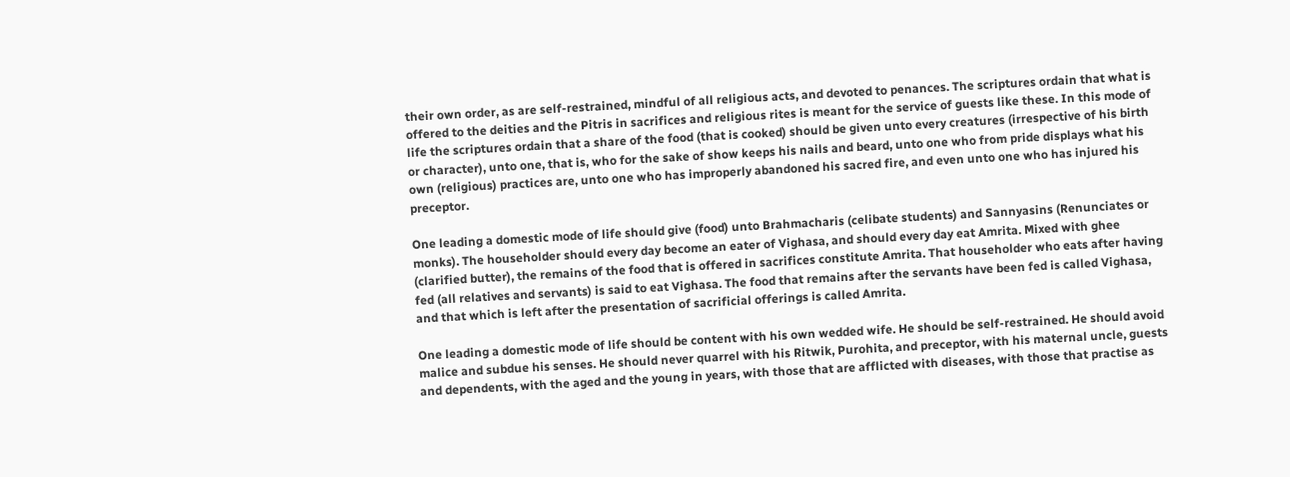their own order, as are self-restrained, mindful of all religious acts, and devoted to penances. The scriptures ordain that what is offered to the deities and the Pitris in sacrifices and religious rites is meant for the service of guests like these. In this mode of life the scriptures ordain that a share of the food (that is cooked) should be given unto every creatures (irrespective of his birth or character), unto one, that is, who for the sake of show keeps his nails and beard, unto one who from pride displays what his own (religious) practices are, unto one who has improperly abandoned his sacred fire, and even unto one who has injured his preceptor.

One leading a domestic mode of life should give (food) unto Brahmacharis (celibate students) and Sannyasins (Renunciates or monks). The householder should every day become an eater of Vighasa, and should every day eat Amrita. Mixed with ghee (clarified butter), the remains of the food that is offered in sacrifices constitute Amrita. That householder who eats after having fed (all relatives and servants) is said to eat Vighasa. The food that remains after the servants have been fed is called Vighasa, and that which is left after the presentation of sacrificial offerings is called Amrita.

One leading a domestic mode of life should be content with his own wedded wife. He should be self-restrained. He should avoid malice and subdue his senses. He should never quarrel with his Ritwik, Purohita, and preceptor, with his maternal uncle, guests and dependents, with the aged and the young in years, with those that are afflicted with diseases, with those that practise as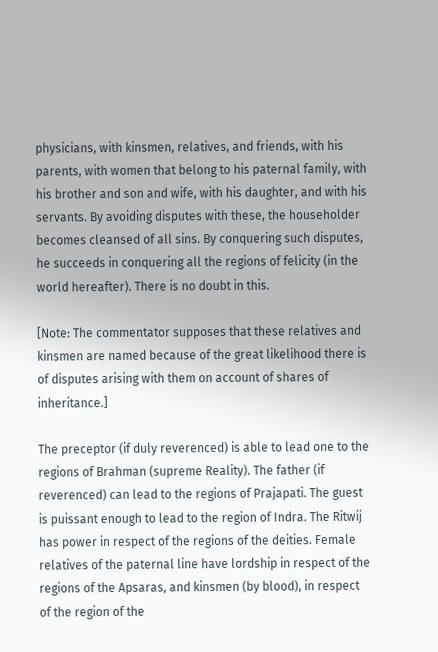physicians, with kinsmen, relatives, and friends, with his parents, with women that belong to his paternal family, with his brother and son and wife, with his daughter, and with his servants. By avoiding disputes with these, the householder becomes cleansed of all sins. By conquering such disputes, he succeeds in conquering all the regions of felicity (in the world hereafter). There is no doubt in this.

[Note: The commentator supposes that these relatives and kinsmen are named because of the great likelihood there is of disputes arising with them on account of shares of inheritance.]

The preceptor (if duly reverenced) is able to lead one to the regions of Brahman (supreme Reality). The father (if reverenced) can lead to the regions of Prajapati. The guest is puissant enough to lead to the region of Indra. The Ritwij has power in respect of the regions of the deities. Female relatives of the paternal line have lordship in respect of the regions of the Apsaras, and kinsmen (by blood), in respect of the region of the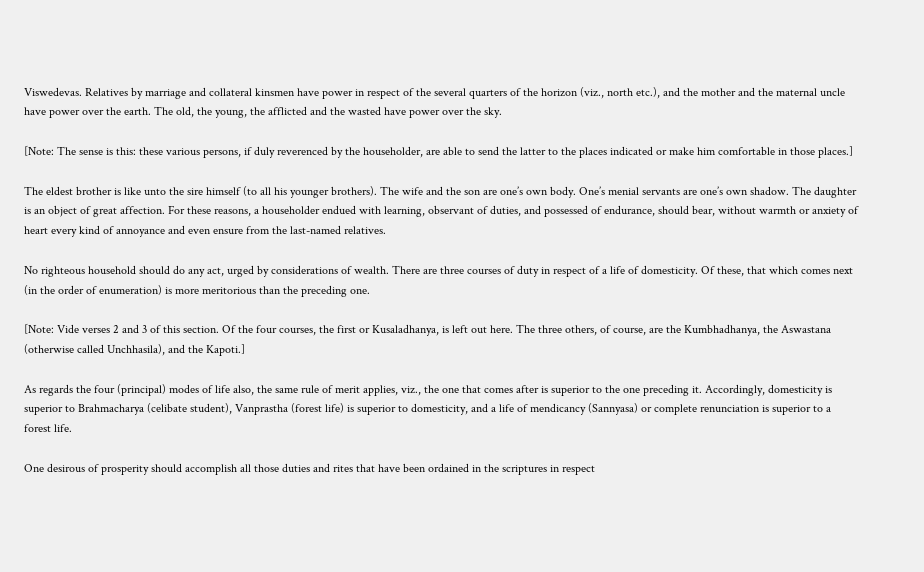Viswedevas. Relatives by marriage and collateral kinsmen have power in respect of the several quarters of the horizon (viz., north etc.), and the mother and the maternal uncle have power over the earth. The old, the young, the afflicted and the wasted have power over the sky.

[Note: The sense is this: these various persons, if duly reverenced by the householder, are able to send the latter to the places indicated or make him comfortable in those places.]

The eldest brother is like unto the sire himself (to all his younger brothers). The wife and the son are one’s own body. One’s menial servants are one’s own shadow. The daughter is an object of great affection. For these reasons, a householder endued with learning, observant of duties, and possessed of endurance, should bear, without warmth or anxiety of heart every kind of annoyance and even ensure from the last-named relatives.

No righteous household should do any act, urged by considerations of wealth. There are three courses of duty in respect of a life of domesticity. Of these, that which comes next (in the order of enumeration) is more meritorious than the preceding one.

[Note: Vide verses 2 and 3 of this section. Of the four courses, the first or Kusaladhanya, is left out here. The three others, of course, are the Kumbhadhanya, the Aswastana (otherwise called Unchhasila), and the Kapoti.]

As regards the four (principal) modes of life also, the same rule of merit applies, viz., the one that comes after is superior to the one preceding it. Accordingly, domesticity is superior to Brahmacharya (celibate student), Vanprastha (forest life) is superior to domesticity, and a life of mendicancy (Sannyasa) or complete renunciation is superior to a forest life.

One desirous of prosperity should accomplish all those duties and rites that have been ordained in the scriptures in respect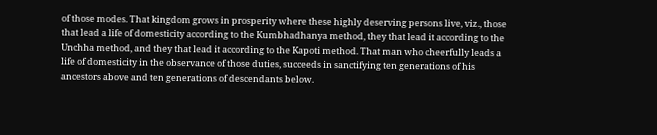of those modes. That kingdom grows in prosperity where these highly deserving persons live, viz., those that lead a life of domesticity according to the Kumbhadhanya method, they that lead it according to the Unchha method, and they that lead it according to the Kapoti method. That man who cheerfully leads a life of domesticity in the observance of those duties, succeeds in sanctifying ten generations of his ancestors above and ten generations of descendants below.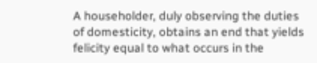A householder, duly observing the duties of domesticity, obtains an end that yields felicity equal to what occurs in the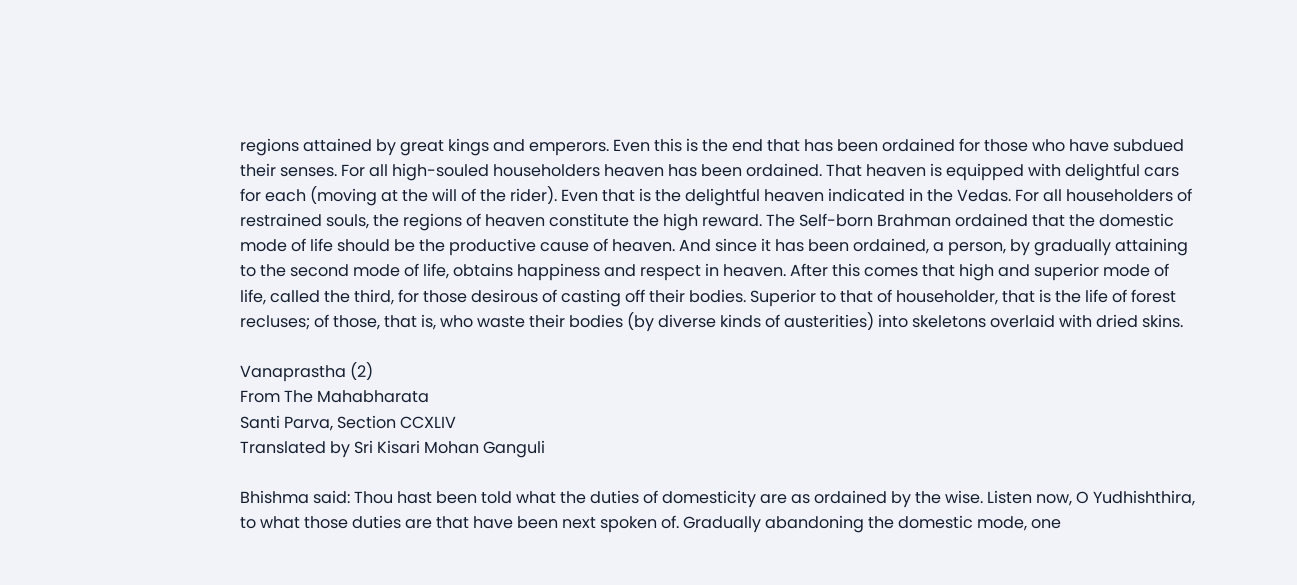regions attained by great kings and emperors. Even this is the end that has been ordained for those who have subdued their senses. For all high-souled householders heaven has been ordained. That heaven is equipped with delightful cars for each (moving at the will of the rider). Even that is the delightful heaven indicated in the Vedas. For all householders of restrained souls, the regions of heaven constitute the high reward. The Self-born Brahman ordained that the domestic mode of life should be the productive cause of heaven. And since it has been ordained, a person, by gradually attaining to the second mode of life, obtains happiness and respect in heaven. After this comes that high and superior mode of life, called the third, for those desirous of casting off their bodies. Superior to that of householder, that is the life of forest recluses; of those, that is, who waste their bodies (by diverse kinds of austerities) into skeletons overlaid with dried skins.

Vanaprastha (2)
From The Mahabharata
Santi Parva, Section CCXLIV
Translated by Sri Kisari Mohan Ganguli

Bhishma said: Thou hast been told what the duties of domesticity are as ordained by the wise. Listen now, O Yudhishthira, to what those duties are that have been next spoken of. Gradually abandoning the domestic mode, one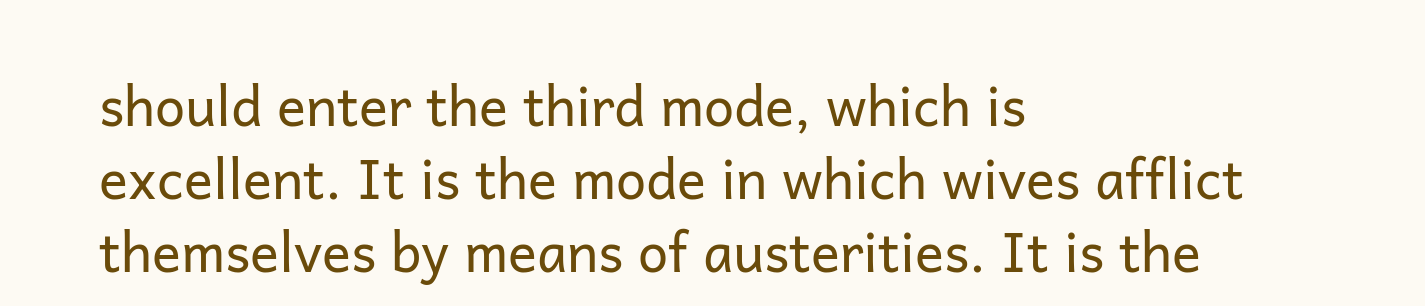should enter the third mode, which is excellent. It is the mode in which wives afflict themselves by means of austerities. It is the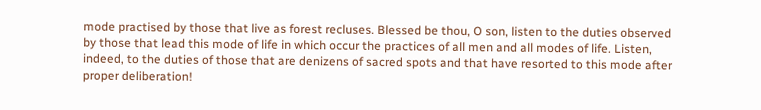mode practised by those that live as forest recluses. Blessed be thou, O son, listen to the duties observed by those that lead this mode of life in which occur the practices of all men and all modes of life. Listen, indeed, to the duties of those that are denizens of sacred spots and that have resorted to this mode after proper deliberation!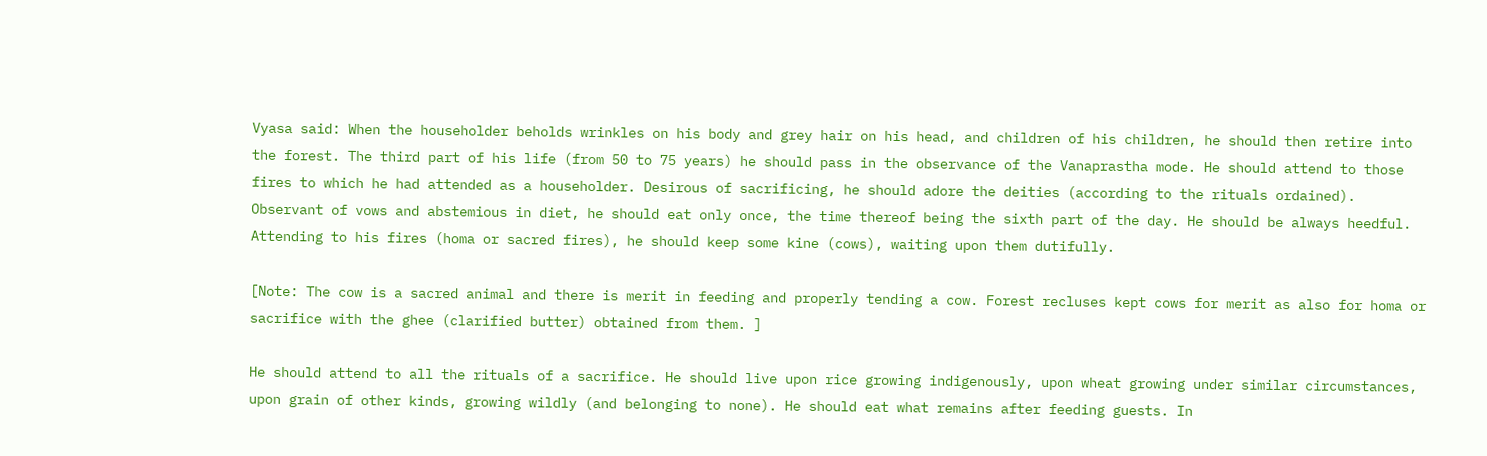Vyasa said: When the householder beholds wrinkles on his body and grey hair on his head, and children of his children, he should then retire into the forest. The third part of his life (from 50 to 75 years) he should pass in the observance of the Vanaprastha mode. He should attend to those fires to which he had attended as a householder. Desirous of sacrificing, he should adore the deities (according to the rituals ordained). Observant of vows and abstemious in diet, he should eat only once, the time thereof being the sixth part of the day. He should be always heedful. Attending to his fires (homa or sacred fires), he should keep some kine (cows), waiting upon them dutifully.

[Note: The cow is a sacred animal and there is merit in feeding and properly tending a cow. Forest recluses kept cows for merit as also for homa or sacrifice with the ghee (clarified butter) obtained from them. ]

He should attend to all the rituals of a sacrifice. He should live upon rice growing indigenously, upon wheat growing under similar circumstances, upon grain of other kinds, growing wildly (and belonging to none). He should eat what remains after feeding guests. In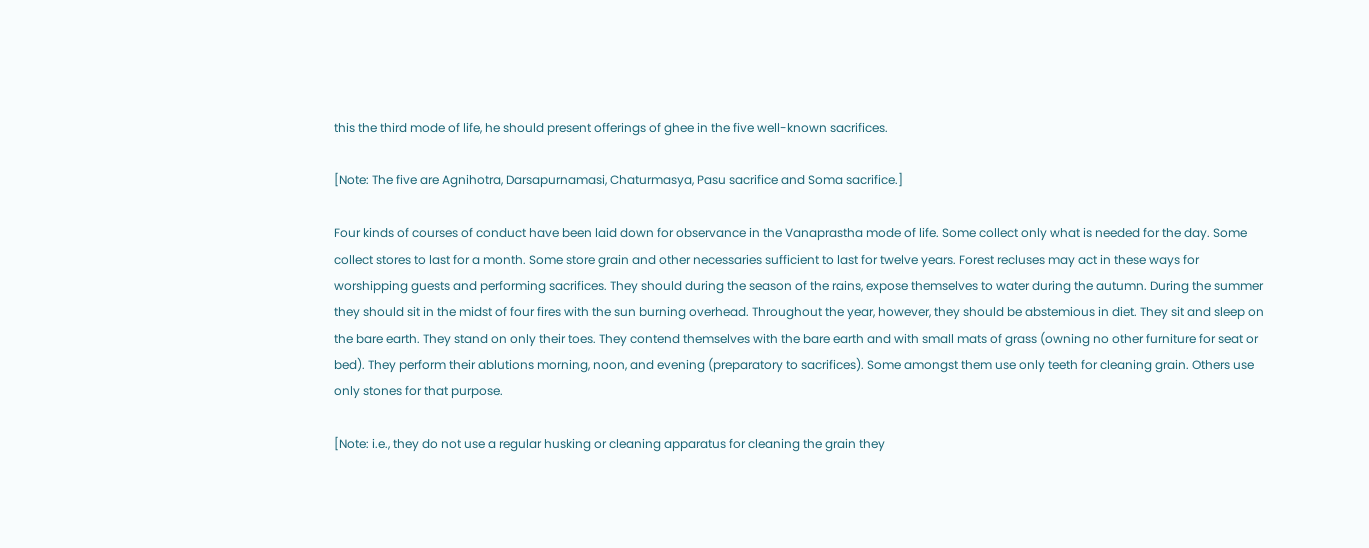this the third mode of life, he should present offerings of ghee in the five well-known sacrifices.

[Note: The five are Agnihotra, Darsapurnamasi, Chaturmasya, Pasu sacrifice and Soma sacrifice.]

Four kinds of courses of conduct have been laid down for observance in the Vanaprastha mode of life. Some collect only what is needed for the day. Some collect stores to last for a month. Some store grain and other necessaries sufficient to last for twelve years. Forest recluses may act in these ways for worshipping guests and performing sacrifices. They should during the season of the rains, expose themselves to water during the autumn. During the summer they should sit in the midst of four fires with the sun burning overhead. Throughout the year, however, they should be abstemious in diet. They sit and sleep on the bare earth. They stand on only their toes. They contend themselves with the bare earth and with small mats of grass (owning no other furniture for seat or bed). They perform their ablutions morning, noon, and evening (preparatory to sacrifices). Some amongst them use only teeth for cleaning grain. Others use only stones for that purpose.

[Note: i.e., they do not use a regular husking or cleaning apparatus for cleaning the grain they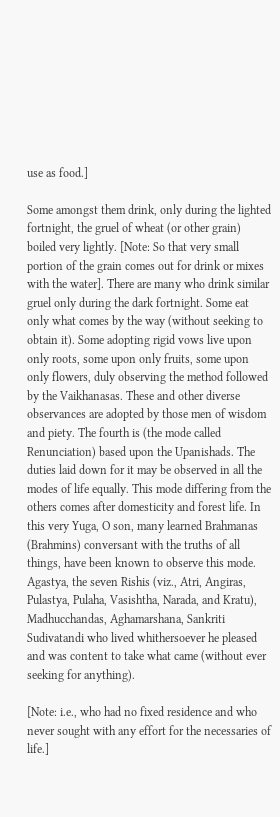use as food.]

Some amongst them drink, only during the lighted fortnight, the gruel of wheat (or other grain) boiled very lightly. [Note: So that very small portion of the grain comes out for drink or mixes with the water]. There are many who drink similar gruel only during the dark fortnight. Some eat only what comes by the way (without seeking to obtain it). Some adopting rigid vows live upon only roots, some upon only fruits, some upon only flowers, duly observing the method followed by the Vaikhanasas. These and other diverse observances are adopted by those men of wisdom and piety. The fourth is (the mode called Renunciation) based upon the Upanishads. The duties laid down for it may be observed in all the modes of life equally. This mode differing from the others comes after domesticity and forest life. In this very Yuga, O son, many learned Brahmanas (Brahmins) conversant with the truths of all things, have been known to observe this mode. Agastya, the seven Rishis (viz., Atri, Angiras, Pulastya, Pulaha, Vasishtha, Narada, and Kratu), Madhucchandas, Aghamarshana, Sankriti Sudivatandi who lived whithersoever he pleased and was content to take what came (without ever seeking for anything).

[Note: i.e., who had no fixed residence and who never sought with any effort for the necessaries of life.]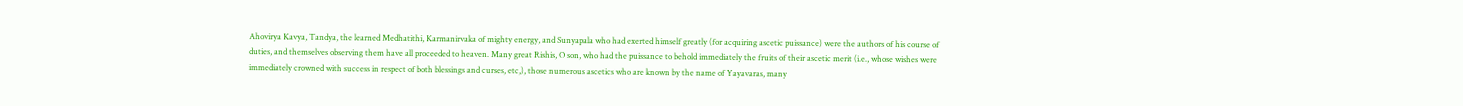Ahovirya Kavya, Tandya, the learned Medhatithi, Karmanirvaka of mighty energy, and Sunyapala who had exerted himself greatly (for acquiring ascetic puissance) were the authors of his course of duties, and themselves observing them have all proceeded to heaven. Many great Rishis, O son, who had the puissance to behold immediately the fruits of their ascetic merit (i.e., whose wishes were immediately crowned with success in respect of both blessings and curses, etc,), those numerous ascetics who are known by the name of Yayavaras, many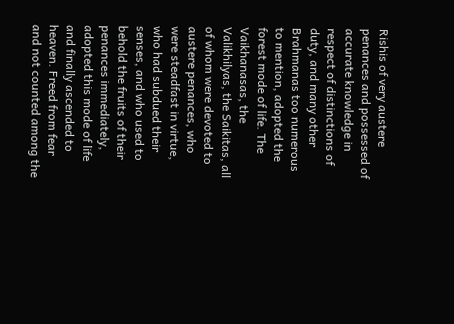Rishis of very austere penances and possessed of accurate knowledge in respect of distinctions of duty, and many other Brahmanas too numerous to mention, adopted the forest mode of life. The Vaikhanasas, the Valikhilyas, the Saikitas, all of whom were devoted to austere penances, who were steadfast in virtue, who had subdued their senses, and who used to behold the fruits of their penances immediately, adopted this mode of life and finally ascended to heaven. Freed from fear and not counted among the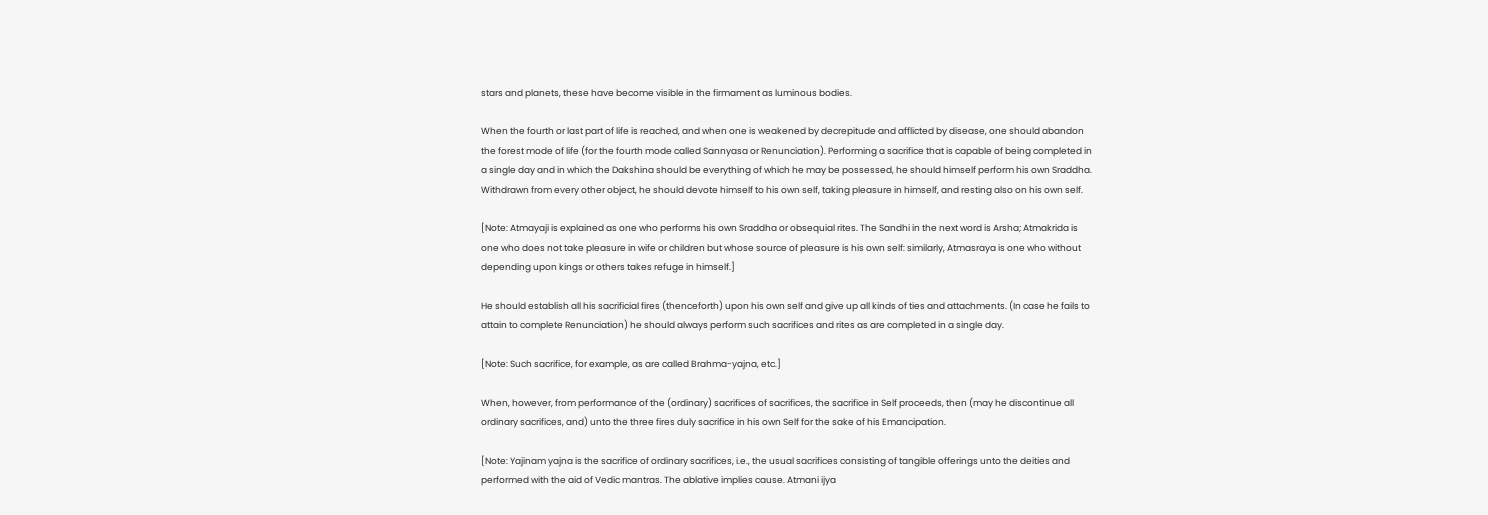stars and planets, these have become visible in the firmament as luminous bodies.

When the fourth or last part of life is reached, and when one is weakened by decrepitude and afflicted by disease, one should abandon the forest mode of life (for the fourth mode called Sannyasa or Renunciation). Performing a sacrifice that is capable of being completed in a single day and in which the Dakshina should be everything of which he may be possessed, he should himself perform his own Sraddha. Withdrawn from every other object, he should devote himself to his own self, taking pleasure in himself, and resting also on his own self.

[Note: Atmayaji is explained as one who performs his own Sraddha or obsequial rites. The Sandhi in the next word is Arsha; Atmakrida is one who does not take pleasure in wife or children but whose source of pleasure is his own self: similarly, Atmasraya is one who without depending upon kings or others takes refuge in himself.]

He should establish all his sacrificial fires (thenceforth) upon his own self and give up all kinds of ties and attachments. (In case he fails to attain to complete Renunciation) he should always perform such sacrifices and rites as are completed in a single day.

[Note: Such sacrifice, for example, as are called Brahma-yajna, etc.]

When, however, from performance of the (ordinary) sacrifices of sacrifices, the sacrifice in Self proceeds, then (may he discontinue all ordinary sacrifices, and) unto the three fires duly sacrifice in his own Self for the sake of his Emancipation.

[Note: Yajinam yajna is the sacrifice of ordinary sacrifices, i.e., the usual sacrifices consisting of tangible offerings unto the deities and performed with the aid of Vedic mantras. The ablative implies cause. Atmani ijya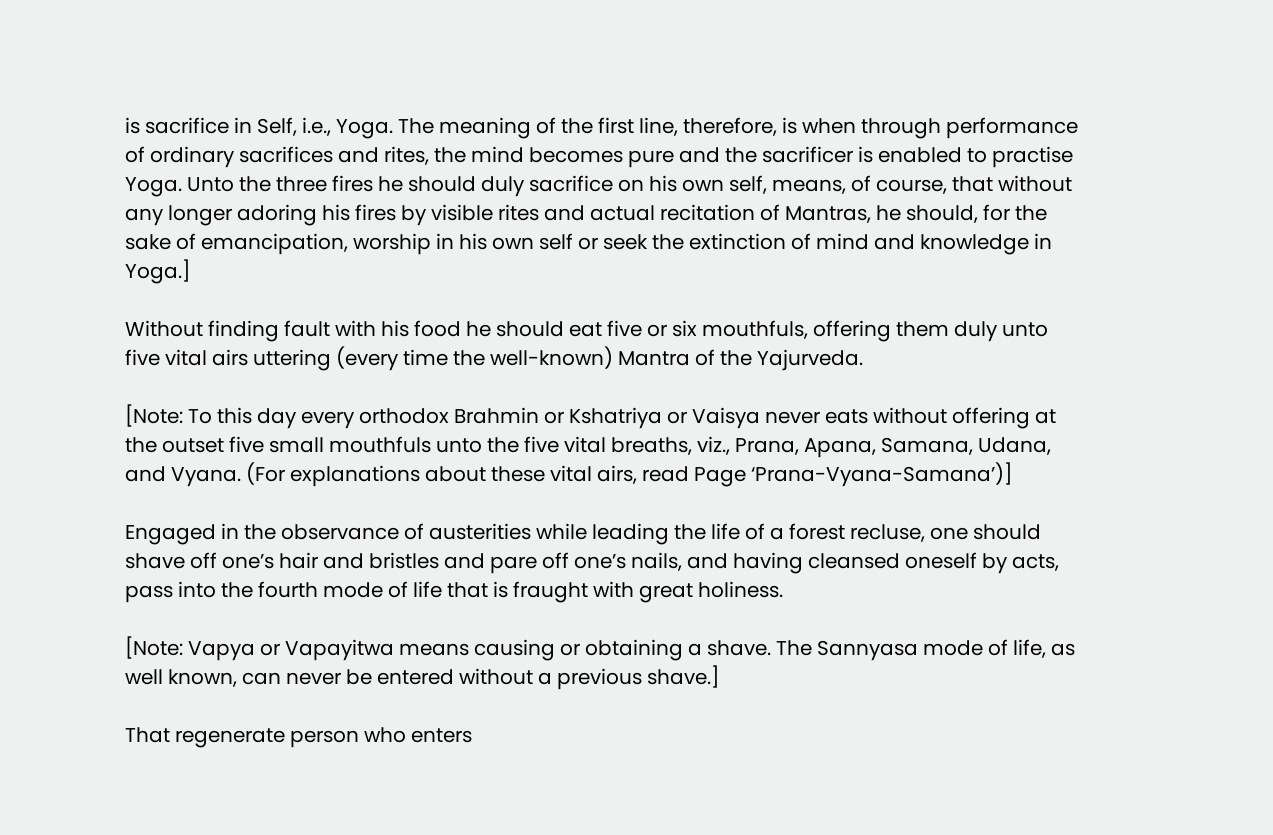is sacrifice in Self, i.e., Yoga. The meaning of the first line, therefore, is when through performance of ordinary sacrifices and rites, the mind becomes pure and the sacrificer is enabled to practise Yoga. Unto the three fires he should duly sacrifice on his own self, means, of course, that without any longer adoring his fires by visible rites and actual recitation of Mantras, he should, for the sake of emancipation, worship in his own self or seek the extinction of mind and knowledge in Yoga.]

Without finding fault with his food he should eat five or six mouthfuls, offering them duly unto five vital airs uttering (every time the well-known) Mantra of the Yajurveda.

[Note: To this day every orthodox Brahmin or Kshatriya or Vaisya never eats without offering at the outset five small mouthfuls unto the five vital breaths, viz., Prana, Apana, Samana, Udana, and Vyana. (For explanations about these vital airs, read Page ‘Prana-Vyana-Samana’)]

Engaged in the observance of austerities while leading the life of a forest recluse, one should shave off one’s hair and bristles and pare off one’s nails, and having cleansed oneself by acts, pass into the fourth mode of life that is fraught with great holiness.

[Note: Vapya or Vapayitwa means causing or obtaining a shave. The Sannyasa mode of life, as well known, can never be entered without a previous shave.]

That regenerate person who enters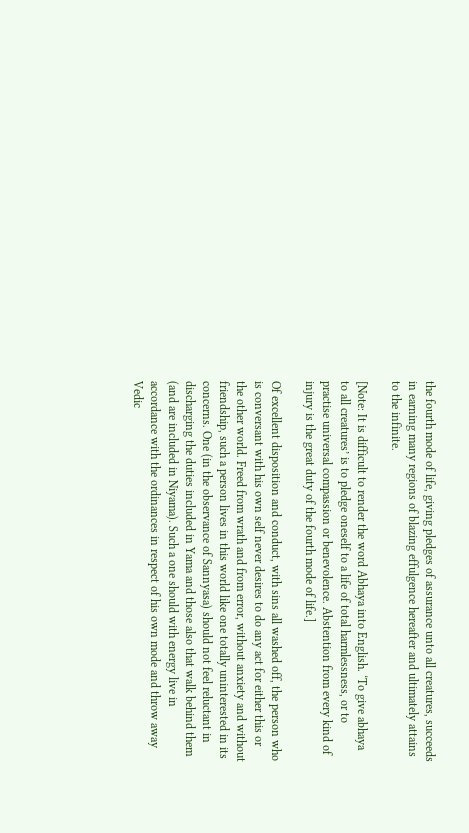the fourth mode of life, giving pledges of assurance unto all creatures, succeeds in earning many regions of blazing effulgence hereafter and ultimately attains to the infinite.

[Note: It is difficult to render the word Abhaya into English. ‘To give abhaya to all creatures’ is to pledge oneself to a life of total harmlessness, or to practise universal compassion or benevolence. Abstention from every kind of injury is the great duty of the fourth mode of life.]

Of excellent disposition and conduct, with sins all washed off, the person who is conversant with his own self never desires to do any act for either this or the other world. Freed from wrath and from error, without anxiety and without friendship, such a person lives in this world like one totally uninterested in its concerns. One (in the observance of Sannyasa) should not feel reluctant in discharging the duties included in Yama and those also that walk behind them (and are included in Niyama). Such a one should with energy live in accordance with the ordinances in respect of his own mode and throw away Vedic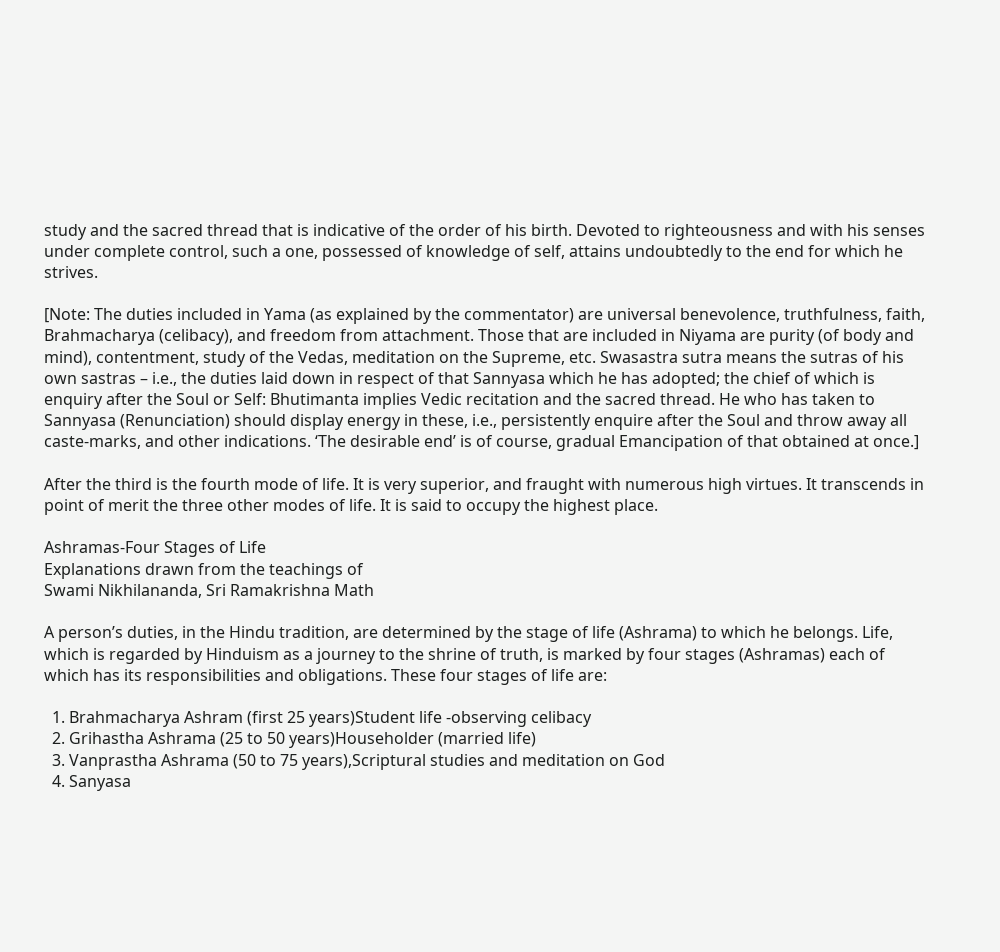study and the sacred thread that is indicative of the order of his birth. Devoted to righteousness and with his senses under complete control, such a one, possessed of knowledge of self, attains undoubtedly to the end for which he strives.

[Note: The duties included in Yama (as explained by the commentator) are universal benevolence, truthfulness, faith, Brahmacharya (celibacy), and freedom from attachment. Those that are included in Niyama are purity (of body and mind), contentment, study of the Vedas, meditation on the Supreme, etc. Swasastra sutra means the sutras of his own sastras – i.e., the duties laid down in respect of that Sannyasa which he has adopted; the chief of which is enquiry after the Soul or Self: Bhutimanta implies Vedic recitation and the sacred thread. He who has taken to Sannyasa (Renunciation) should display energy in these, i.e., persistently enquire after the Soul and throw away all caste-marks, and other indications. ‘The desirable end’ is of course, gradual Emancipation of that obtained at once.]

After the third is the fourth mode of life. It is very superior, and fraught with numerous high virtues. It transcends in point of merit the three other modes of life. It is said to occupy the highest place.

Ashramas-Four Stages of Life
Explanations drawn from the teachings of
Swami Nikhilananda, Sri Ramakrishna Math

A person’s duties, in the Hindu tradition, are determined by the stage of life (Ashrama) to which he belongs. Life, which is regarded by Hinduism as a journey to the shrine of truth, is marked by four stages (Ashramas) each of which has its responsibilities and obligations. These four stages of life are:

  1. Brahmacharya Ashram (first 25 years)Student life -observing celibacy
  2. Grihastha Ashrama (25 to 50 years)Householder (married life)
  3. Vanprastha Ashrama (50 to 75 years),Scriptural studies and meditation on God
  4. Sanyasa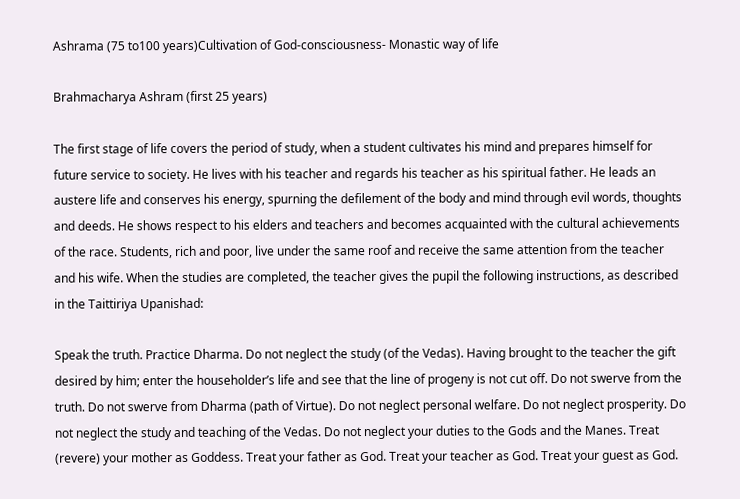Ashrama (75 to100 years)Cultivation of God-consciousness- Monastic way of life

Brahmacharya Ashram (first 25 years)

The first stage of life covers the period of study, when a student cultivates his mind and prepares himself for future service to society. He lives with his teacher and regards his teacher as his spiritual father. He leads an austere life and conserves his energy, spurning the defilement of the body and mind through evil words, thoughts and deeds. He shows respect to his elders and teachers and becomes acquainted with the cultural achievements of the race. Students, rich and poor, live under the same roof and receive the same attention from the teacher and his wife. When the studies are completed, the teacher gives the pupil the following instructions, as described in the Taittiriya Upanishad:

Speak the truth. Practice Dharma. Do not neglect the study (of the Vedas). Having brought to the teacher the gift desired by him; enter the householder’s life and see that the line of progeny is not cut off. Do not swerve from the truth. Do not swerve from Dharma (path of Virtue). Do not neglect personal welfare. Do not neglect prosperity. Do not neglect the study and teaching of the Vedas. Do not neglect your duties to the Gods and the Manes. Treat (revere) your mother as Goddess. Treat your father as God. Treat your teacher as God. Treat your guest as God.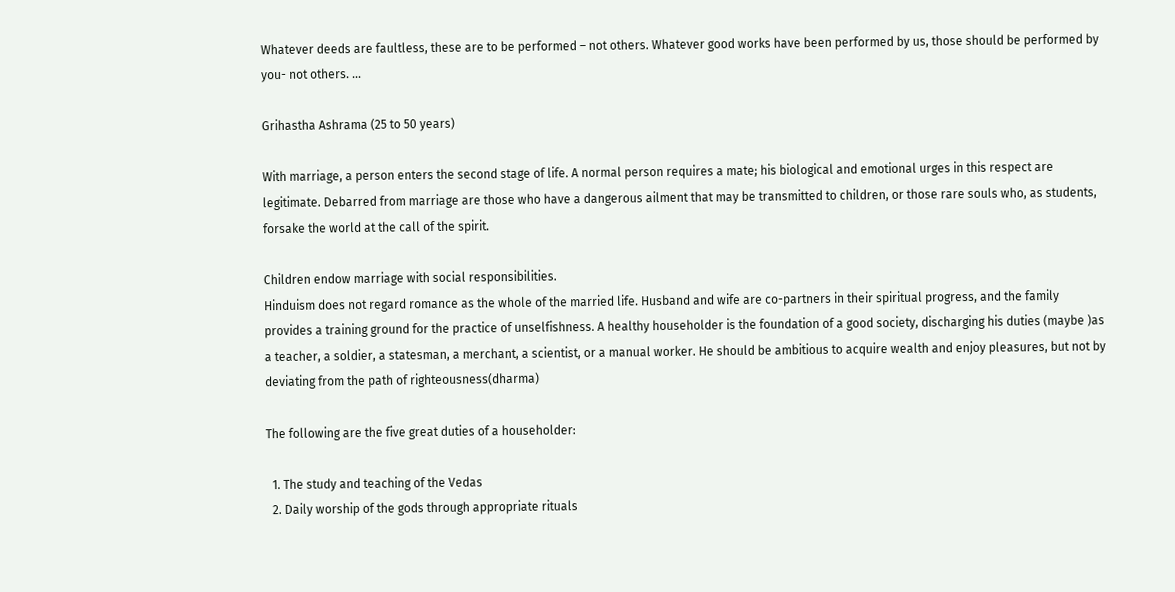Whatever deeds are faultless, these are to be performed – not others. Whatever good works have been performed by us, those should be performed by you- not others. …

Grihastha Ashrama (25 to 50 years)

With marriage, a person enters the second stage of life. A normal person requires a mate; his biological and emotional urges in this respect are legitimate. Debarred from marriage are those who have a dangerous ailment that may be transmitted to children, or those rare souls who, as students, forsake the world at the call of the spirit.

Children endow marriage with social responsibilities.
Hinduism does not regard romance as the whole of the married life. Husband and wife are co-partners in their spiritual progress, and the family provides a training ground for the practice of unselfishness. A healthy householder is the foundation of a good society, discharging his duties (maybe )as a teacher, a soldier, a statesman, a merchant, a scientist, or a manual worker. He should be ambitious to acquire wealth and enjoy pleasures, but not by deviating from the path of righteousness(dharma)

The following are the five great duties of a householder:

  1. The study and teaching of the Vedas
  2. Daily worship of the gods through appropriate rituals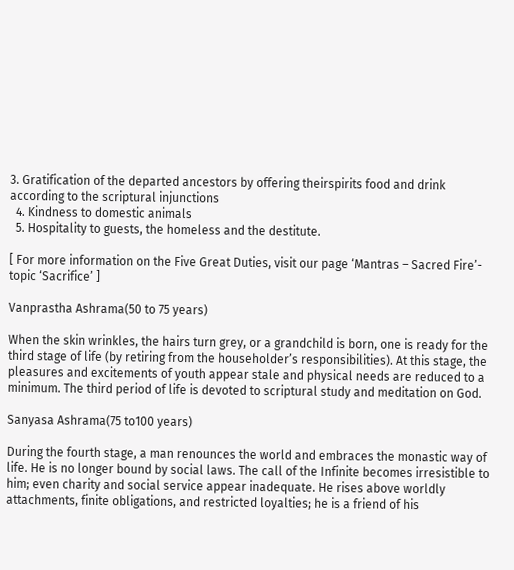3. Gratification of the departed ancestors by offering theirspirits food and drink according to the scriptural injunctions
  4. Kindness to domestic animals
  5. Hospitality to guests, the homeless and the destitute.

[ For more information on the Five Great Duties, visit our page ‘Mantras – Sacred Fire’- topic ‘Sacrifice’ ]

Vanprastha Ashrama(50 to 75 years)

When the skin wrinkles, the hairs turn grey, or a grandchild is born, one is ready for the third stage of life (by retiring from the householder’s responsibilities). At this stage, the pleasures and excitements of youth appear stale and physical needs are reduced to a minimum. The third period of life is devoted to scriptural study and meditation on God.

Sanyasa Ashrama(75 to100 years)

During the fourth stage, a man renounces the world and embraces the monastic way of life. He is no longer bound by social laws. The call of the Infinite becomes irresistible to him; even charity and social service appear inadequate. He rises above worldly attachments, finite obligations, and restricted loyalties; he is a friend of his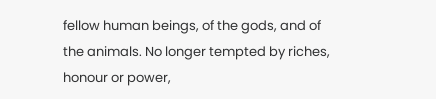fellow human beings, of the gods, and of the animals. No longer tempted by riches, honour or power,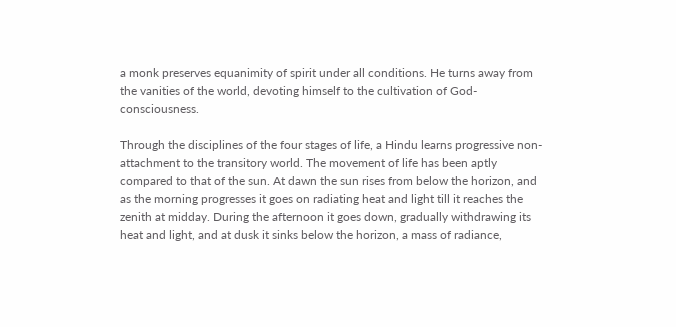a monk preserves equanimity of spirit under all conditions. He turns away from the vanities of the world, devoting himself to the cultivation of God-consciousness.

Through the disciplines of the four stages of life, a Hindu learns progressive non-attachment to the transitory world. The movement of life has been aptly compared to that of the sun. At dawn the sun rises from below the horizon, and as the morning progresses it goes on radiating heat and light till it reaches the zenith at midday. During the afternoon it goes down, gradually withdrawing its heat and light, and at dusk it sinks below the horizon, a mass of radiance,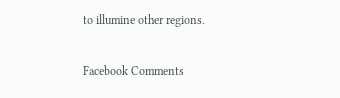to illumine other regions.

Facebook Comments